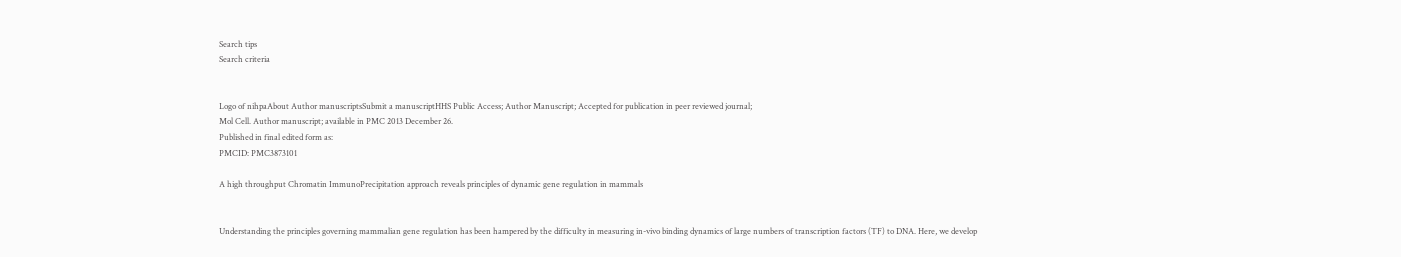Search tips
Search criteria


Logo of nihpaAbout Author manuscriptsSubmit a manuscriptHHS Public Access; Author Manuscript; Accepted for publication in peer reviewed journal;
Mol Cell. Author manuscript; available in PMC 2013 December 26.
Published in final edited form as:
PMCID: PMC3873101

A high throughput Chromatin ImmunoPrecipitation approach reveals principles of dynamic gene regulation in mammals


Understanding the principles governing mammalian gene regulation has been hampered by the difficulty in measuring in-vivo binding dynamics of large numbers of transcription factors (TF) to DNA. Here, we develop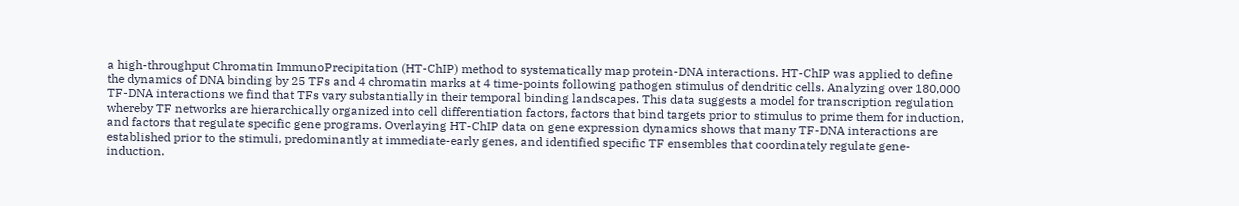a high-throughput Chromatin ImmunoPrecipitation (HT-ChIP) method to systematically map protein-DNA interactions. HT-ChIP was applied to define the dynamics of DNA binding by 25 TFs and 4 chromatin marks at 4 time-points following pathogen stimulus of dendritic cells. Analyzing over 180,000 TF-DNA interactions we find that TFs vary substantially in their temporal binding landscapes. This data suggests a model for transcription regulation whereby TF networks are hierarchically organized into cell differentiation factors, factors that bind targets prior to stimulus to prime them for induction, and factors that regulate specific gene programs. Overlaying HT-ChIP data on gene expression dynamics shows that many TF-DNA interactions are established prior to the stimuli, predominantly at immediate-early genes, and identified specific TF ensembles that coordinately regulate gene-induction.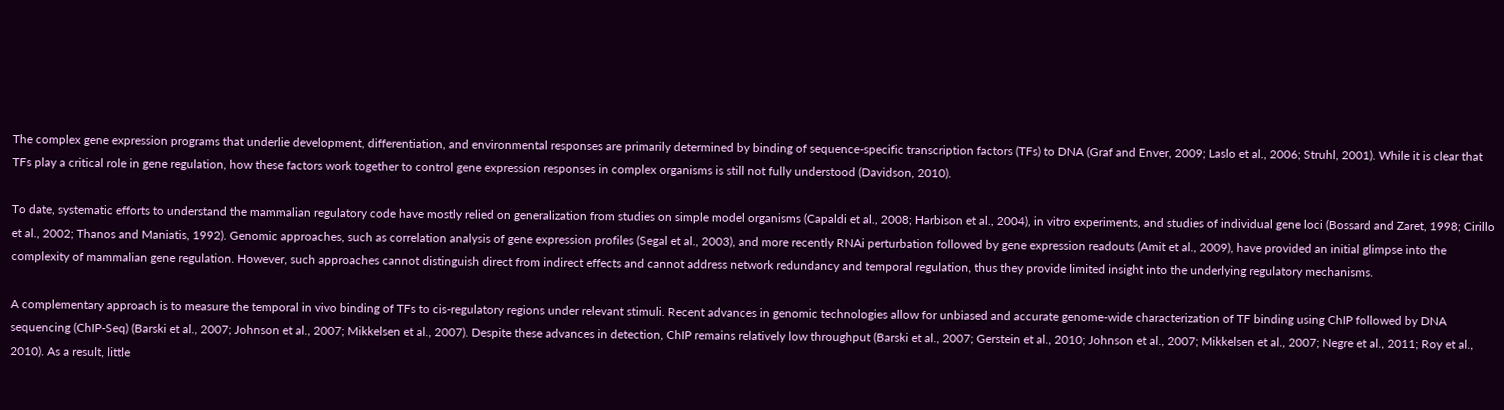The complex gene expression programs that underlie development, differentiation, and environmental responses are primarily determined by binding of sequence-specific transcription factors (TFs) to DNA (Graf and Enver, 2009; Laslo et al., 2006; Struhl, 2001). While it is clear that TFs play a critical role in gene regulation, how these factors work together to control gene expression responses in complex organisms is still not fully understood (Davidson, 2010).

To date, systematic efforts to understand the mammalian regulatory code have mostly relied on generalization from studies on simple model organisms (Capaldi et al., 2008; Harbison et al., 2004), in vitro experiments, and studies of individual gene loci (Bossard and Zaret, 1998; Cirillo et al., 2002; Thanos and Maniatis, 1992). Genomic approaches, such as correlation analysis of gene expression profiles (Segal et al., 2003), and more recently RNAi perturbation followed by gene expression readouts (Amit et al., 2009), have provided an initial glimpse into the complexity of mammalian gene regulation. However, such approaches cannot distinguish direct from indirect effects and cannot address network redundancy and temporal regulation, thus they provide limited insight into the underlying regulatory mechanisms.

A complementary approach is to measure the temporal in vivo binding of TFs to cis-regulatory regions under relevant stimuli. Recent advances in genomic technologies allow for unbiased and accurate genome-wide characterization of TF binding using ChIP followed by DNA sequencing (ChIP-Seq) (Barski et al., 2007; Johnson et al., 2007; Mikkelsen et al., 2007). Despite these advances in detection, ChIP remains relatively low throughput (Barski et al., 2007; Gerstein et al., 2010; Johnson et al., 2007; Mikkelsen et al., 2007; Negre et al., 2011; Roy et al., 2010). As a result, little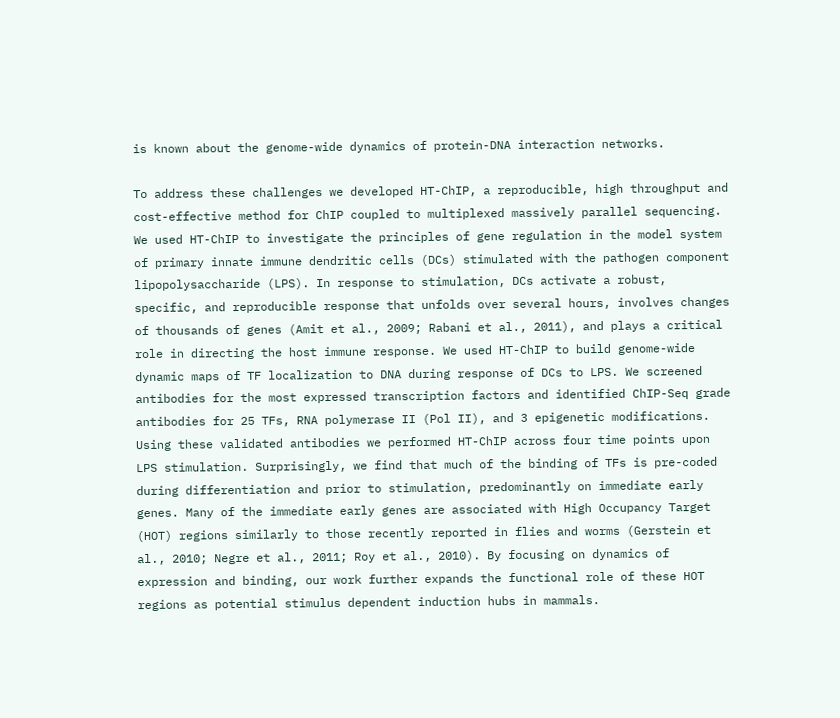is known about the genome-wide dynamics of protein-DNA interaction networks.

To address these challenges we developed HT-ChIP, a reproducible, high throughput and cost-effective method for ChIP coupled to multiplexed massively parallel sequencing. We used HT-ChIP to investigate the principles of gene regulation in the model system of primary innate immune dendritic cells (DCs) stimulated with the pathogen component lipopolysaccharide (LPS). In response to stimulation, DCs activate a robust, specific, and reproducible response that unfolds over several hours, involves changes of thousands of genes (Amit et al., 2009; Rabani et al., 2011), and plays a critical role in directing the host immune response. We used HT-ChIP to build genome-wide dynamic maps of TF localization to DNA during response of DCs to LPS. We screened antibodies for the most expressed transcription factors and identified ChIP-Seq grade antibodies for 25 TFs, RNA polymerase II (Pol II), and 3 epigenetic modifications. Using these validated antibodies we performed HT-ChIP across four time points upon LPS stimulation. Surprisingly, we find that much of the binding of TFs is pre-coded during differentiation and prior to stimulation, predominantly on immediate early genes. Many of the immediate early genes are associated with High Occupancy Target (HOT) regions similarly to those recently reported in flies and worms (Gerstein et al., 2010; Negre et al., 2011; Roy et al., 2010). By focusing on dynamics of expression and binding, our work further expands the functional role of these HOT regions as potential stimulus dependent induction hubs in mammals.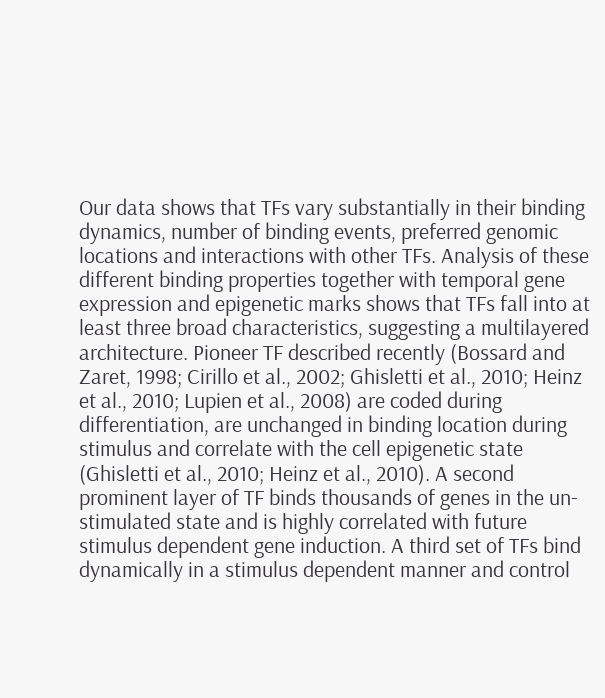Our data shows that TFs vary substantially in their binding dynamics, number of binding events, preferred genomic locations and interactions with other TFs. Analysis of these different binding properties together with temporal gene expression and epigenetic marks shows that TFs fall into at least three broad characteristics, suggesting a multilayered architecture. Pioneer TF described recently (Bossard and Zaret, 1998; Cirillo et al., 2002; Ghisletti et al., 2010; Heinz et al., 2010; Lupien et al., 2008) are coded during differentiation, are unchanged in binding location during stimulus and correlate with the cell epigenetic state (Ghisletti et al., 2010; Heinz et al., 2010). A second prominent layer of TF binds thousands of genes in the un-stimulated state and is highly correlated with future stimulus dependent gene induction. A third set of TFs bind dynamically in a stimulus dependent manner and control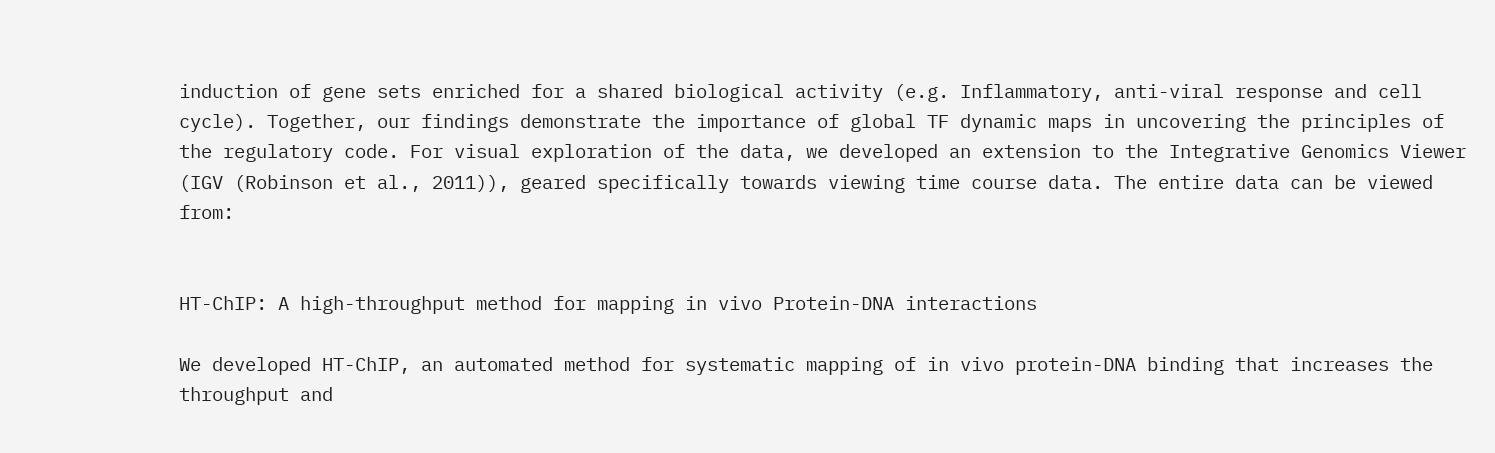induction of gene sets enriched for a shared biological activity (e.g. Inflammatory, anti-viral response and cell cycle). Together, our findings demonstrate the importance of global TF dynamic maps in uncovering the principles of the regulatory code. For visual exploration of the data, we developed an extension to the Integrative Genomics Viewer (IGV (Robinson et al., 2011)), geared specifically towards viewing time course data. The entire data can be viewed from:


HT-ChIP: A high-throughput method for mapping in vivo Protein-DNA interactions

We developed HT-ChIP, an automated method for systematic mapping of in vivo protein-DNA binding that increases the throughput and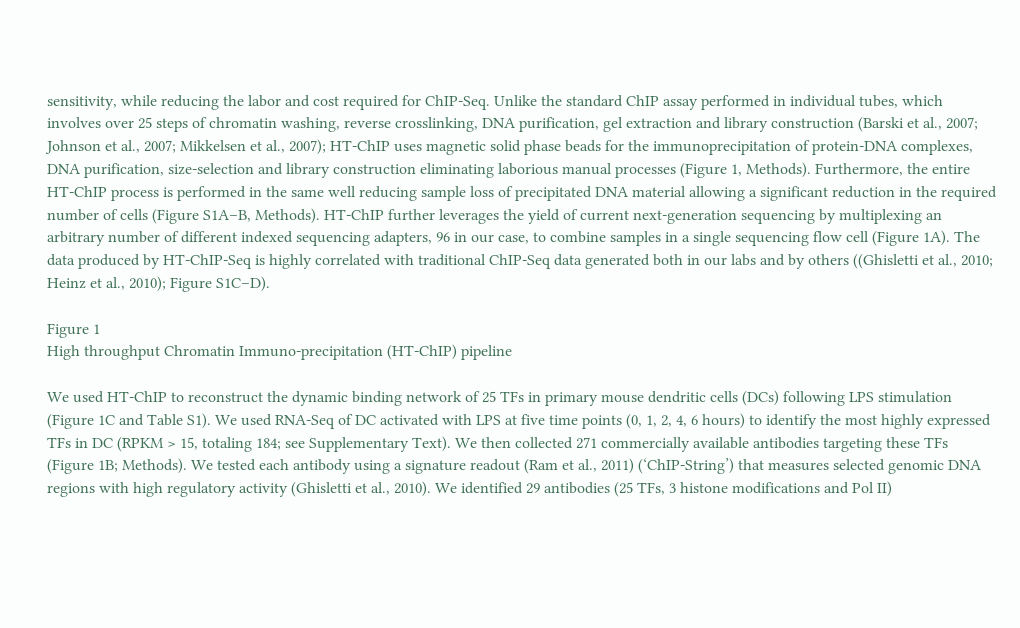sensitivity, while reducing the labor and cost required for ChIP-Seq. Unlike the standard ChIP assay performed in individual tubes, which involves over 25 steps of chromatin washing, reverse crosslinking, DNA purification, gel extraction and library construction (Barski et al., 2007; Johnson et al., 2007; Mikkelsen et al., 2007); HT-ChIP uses magnetic solid phase beads for the immunoprecipitation of protein-DNA complexes, DNA purification, size-selection and library construction eliminating laborious manual processes (Figure 1, Methods). Furthermore, the entire HT-ChIP process is performed in the same well reducing sample loss of precipitated DNA material allowing a significant reduction in the required number of cells (Figure S1A–B, Methods). HT-ChIP further leverages the yield of current next-generation sequencing by multiplexing an arbitrary number of different indexed sequencing adapters, 96 in our case, to combine samples in a single sequencing flow cell (Figure 1A). The data produced by HT-ChIP-Seq is highly correlated with traditional ChIP-Seq data generated both in our labs and by others ((Ghisletti et al., 2010; Heinz et al., 2010); Figure S1C–D).

Figure 1
High throughput Chromatin Immuno-precipitation (HT-ChIP) pipeline

We used HT-ChIP to reconstruct the dynamic binding network of 25 TFs in primary mouse dendritic cells (DCs) following LPS stimulation (Figure 1C and Table S1). We used RNA-Seq of DC activated with LPS at five time points (0, 1, 2, 4, 6 hours) to identify the most highly expressed TFs in DC (RPKM > 15, totaling 184; see Supplementary Text). We then collected 271 commercially available antibodies targeting these TFs (Figure 1B; Methods). We tested each antibody using a signature readout (Ram et al., 2011) (‘ChIP-String’) that measures selected genomic DNA regions with high regulatory activity (Ghisletti et al., 2010). We identified 29 antibodies (25 TFs, 3 histone modifications and Pol II)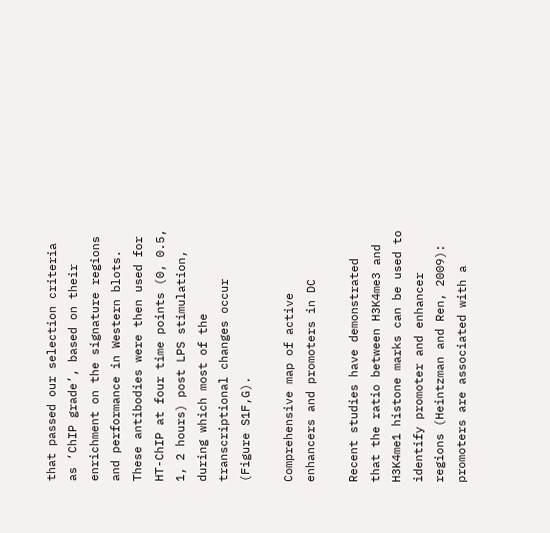that passed our selection criteria as ‘ChIP grade’, based on their enrichment on the signature regions and performance in Western blots. These antibodies were then used for HT-ChIP at four time points (0, 0.5, 1, 2 hours) post LPS stimulation, during which most of the transcriptional changes occur (Figure S1F,G).

Comprehensive map of active enhancers and promoters in DC

Recent studies have demonstrated that the ratio between H3K4me3 and H3K4me1 histone marks can be used to identify promoter and enhancer regions (Heintzman and Ren, 2009): promoters are associated with a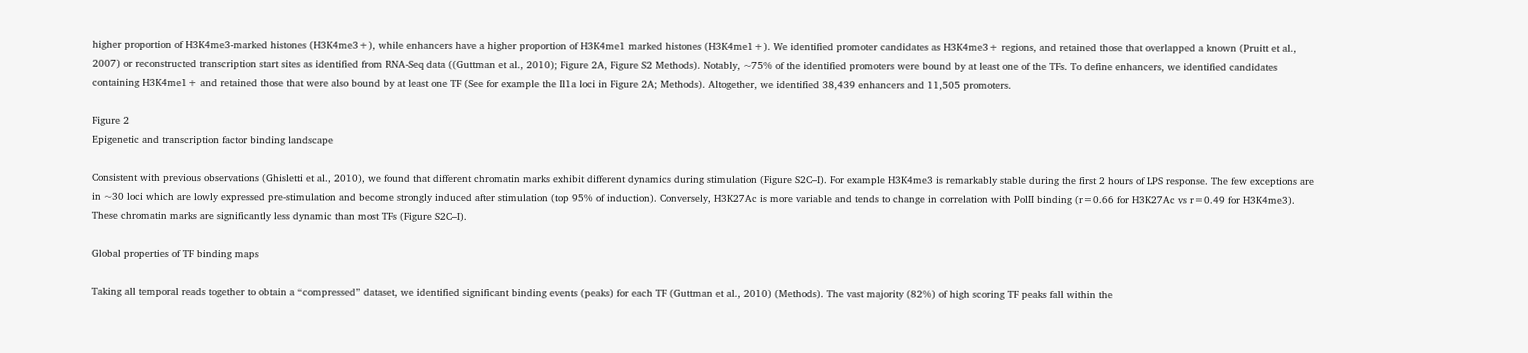higher proportion of H3K4me3-marked histones (H3K4me3+), while enhancers have a higher proportion of H3K4me1 marked histones (H3K4me1+). We identified promoter candidates as H3K4me3+ regions, and retained those that overlapped a known (Pruitt et al., 2007) or reconstructed transcription start sites as identified from RNA-Seq data ((Guttman et al., 2010); Figure 2A, Figure S2 Methods). Notably, ~75% of the identified promoters were bound by at least one of the TFs. To define enhancers, we identified candidates containing H3K4me1+ and retained those that were also bound by at least one TF (See for example the Il1a loci in Figure 2A; Methods). Altogether, we identified 38,439 enhancers and 11,505 promoters.

Figure 2
Epigenetic and transcription factor binding landscape

Consistent with previous observations (Ghisletti et al., 2010), we found that different chromatin marks exhibit different dynamics during stimulation (Figure S2C–I). For example H3K4me3 is remarkably stable during the first 2 hours of LPS response. The few exceptions are in ~30 loci which are lowly expressed pre-stimulation and become strongly induced after stimulation (top 95% of induction). Conversely, H3K27Ac is more variable and tends to change in correlation with PolII binding (r=0.66 for H3K27Ac vs r=0.49 for H3K4me3). These chromatin marks are significantly less dynamic than most TFs (Figure S2C–I).

Global properties of TF binding maps

Taking all temporal reads together to obtain a “compressed” dataset, we identified significant binding events (peaks) for each TF (Guttman et al., 2010) (Methods). The vast majority (82%) of high scoring TF peaks fall within the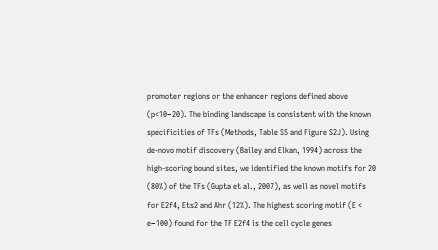promoter regions or the enhancer regions defined above (p<10−20). The binding landscape is consistent with the known specificities of TFs (Methods, Table S5 and Figure S2J). Using de-novo motif discovery (Bailey and Elkan, 1994) across the high-scoring bound sites, we identified the known motifs for 20 (80%) of the TFs (Gupta et al., 2007), as well as novel motifs for E2f4, Ets2 and Ahr (12%). The highest scoring motif (E < e−100) found for the TF E2f4 is the cell cycle genes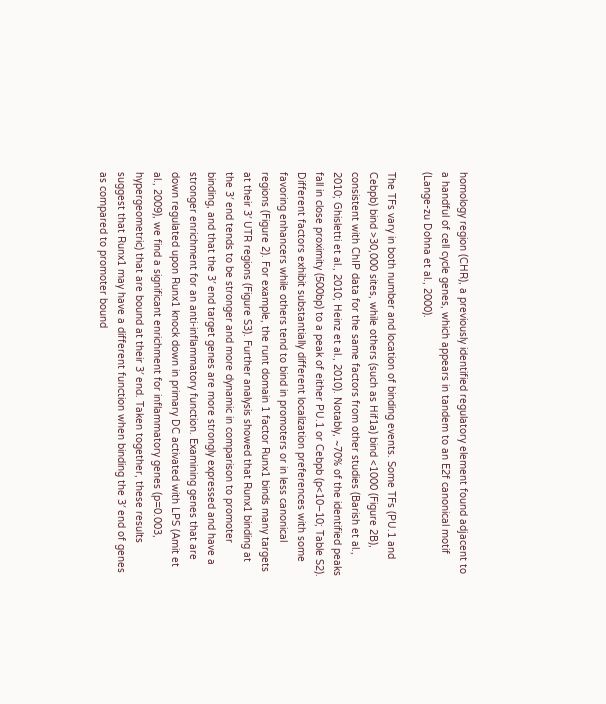homology region (CHR), a previously identified regulatory element found adjacent to a handful of cell cycle genes, which appears in tandem to an E2f canonical motif (Lange-zu Dohna et al., 2000).

The TFs vary in both number and location of binding events. Some TFs (PU.1 and Cebpb) bind >30,000 sites, while others (such as Hif1a) bind <1000 (Figure 2B), consistent with ChIP data for the same factors from other studies (Barish et al., 2010; Ghisletti et al., 2010; Heinz et al., 2010). Notably, ~70% of the identified peaks fall in close proximity (500bp) to a peak of either PU.1 or Cebpb (p<10−10; Table S2). Different factors exhibit substantially different localization preferences with some favoring enhancers while others tend to bind in promoters or in less canonical regions (Figure 2). For example, the runt domain 1 factor Runx1 binds many targets at their 3′ UTR regions (Figure S3). Further analysis showed that Runx1 binding at the 3′ end tends to be stronger and more dynamic in comparison to promoter binding, and that the 3′ end target genes are more strongly expressed and have a stronger enrichment for an anti-inflammatory function. Examining genes that are down regulated upon Runx1 knock down in primary DC activated with LPS (Amit et al., 2009), we find a significant enrichment for inflammatory genes (p=0.003, hypergeometric) that are bound at their 3′ end. Taken together, these results suggest that Runx1 may have a different function when binding the 3′ end of genes as compared to promoter bound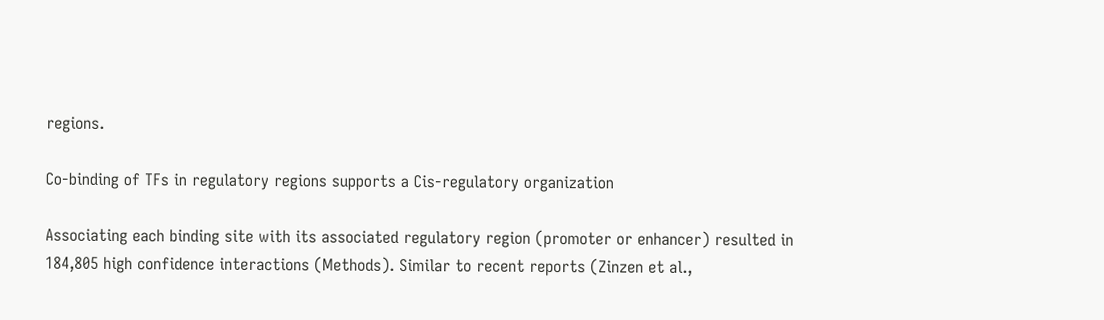regions.

Co-binding of TFs in regulatory regions supports a Cis-regulatory organization

Associating each binding site with its associated regulatory region (promoter or enhancer) resulted in 184,805 high confidence interactions (Methods). Similar to recent reports (Zinzen et al.,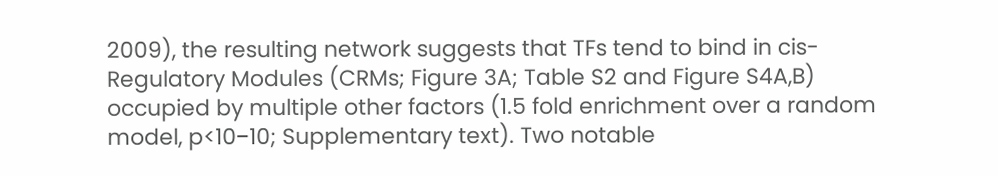2009), the resulting network suggests that TFs tend to bind in cis-Regulatory Modules (CRMs; Figure 3A; Table S2 and Figure S4A,B) occupied by multiple other factors (1.5 fold enrichment over a random model, p<10−10; Supplementary text). Two notable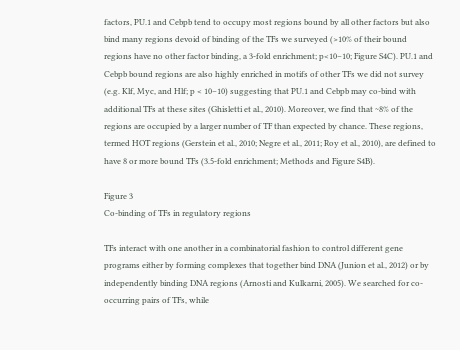factors, PU.1 and Cebpb tend to occupy most regions bound by all other factors but also bind many regions devoid of binding of the TFs we surveyed (>10% of their bound regions have no other factor binding, a 3-fold enrichment; p<10−10; Figure S4C). PU.1 and Cebpb bound regions are also highly enriched in motifs of other TFs we did not survey (e.g. Klf, Myc, and Hlf; p < 10−10) suggesting that PU.1 and Cebpb may co-bind with additional TFs at these sites (Ghisletti et al., 2010). Moreover, we find that ~8% of the regions are occupied by a larger number of TF than expected by chance. These regions, termed HOT regions (Gerstein et al., 2010; Negre et al., 2011; Roy et al., 2010), are defined to have 8 or more bound TFs (3.5-fold enrichment; Methods and Figure S4B).

Figure 3
Co-binding of TFs in regulatory regions

TFs interact with one another in a combinatorial fashion to control different gene programs either by forming complexes that together bind DNA (Junion et al., 2012) or by independently binding DNA regions (Arnosti and Kulkarni, 2005). We searched for co-occurring pairs of TFs, while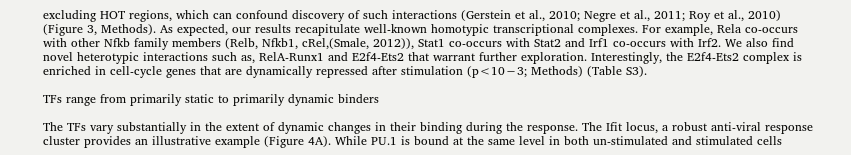excluding HOT regions, which can confound discovery of such interactions (Gerstein et al., 2010; Negre et al., 2011; Roy et al., 2010) (Figure 3, Methods). As expected, our results recapitulate well-known homotypic transcriptional complexes. For example, Rela co-occurs with other Nfkb family members (Relb, Nfkb1, cRel,(Smale, 2012)), Stat1 co-occurs with Stat2 and Irf1 co-occurs with Irf2. We also find novel heterotypic interactions such as, RelA-Runx1 and E2f4-Ets2 that warrant further exploration. Interestingly, the E2f4-Ets2 complex is enriched in cell-cycle genes that are dynamically repressed after stimulation (p<10−3; Methods) (Table S3).

TFs range from primarily static to primarily dynamic binders

The TFs vary substantially in the extent of dynamic changes in their binding during the response. The Ifit locus, a robust anti-viral response cluster provides an illustrative example (Figure 4A). While PU.1 is bound at the same level in both un-stimulated and stimulated cells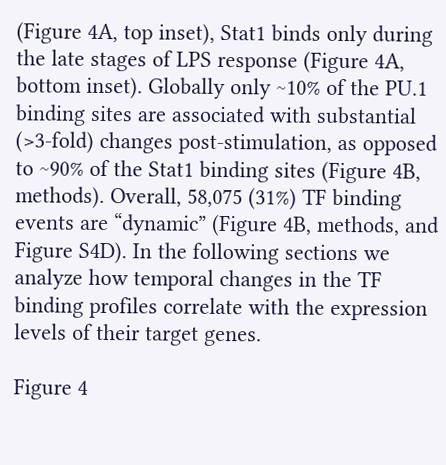(Figure 4A, top inset), Stat1 binds only during the late stages of LPS response (Figure 4A, bottom inset). Globally only ~10% of the PU.1 binding sites are associated with substantial (>3-fold) changes post-stimulation, as opposed to ~90% of the Stat1 binding sites (Figure 4B, methods). Overall, 58,075 (31%) TF binding events are “dynamic” (Figure 4B, methods, and Figure S4D). In the following sections we analyze how temporal changes in the TF binding profiles correlate with the expression levels of their target genes.

Figure 4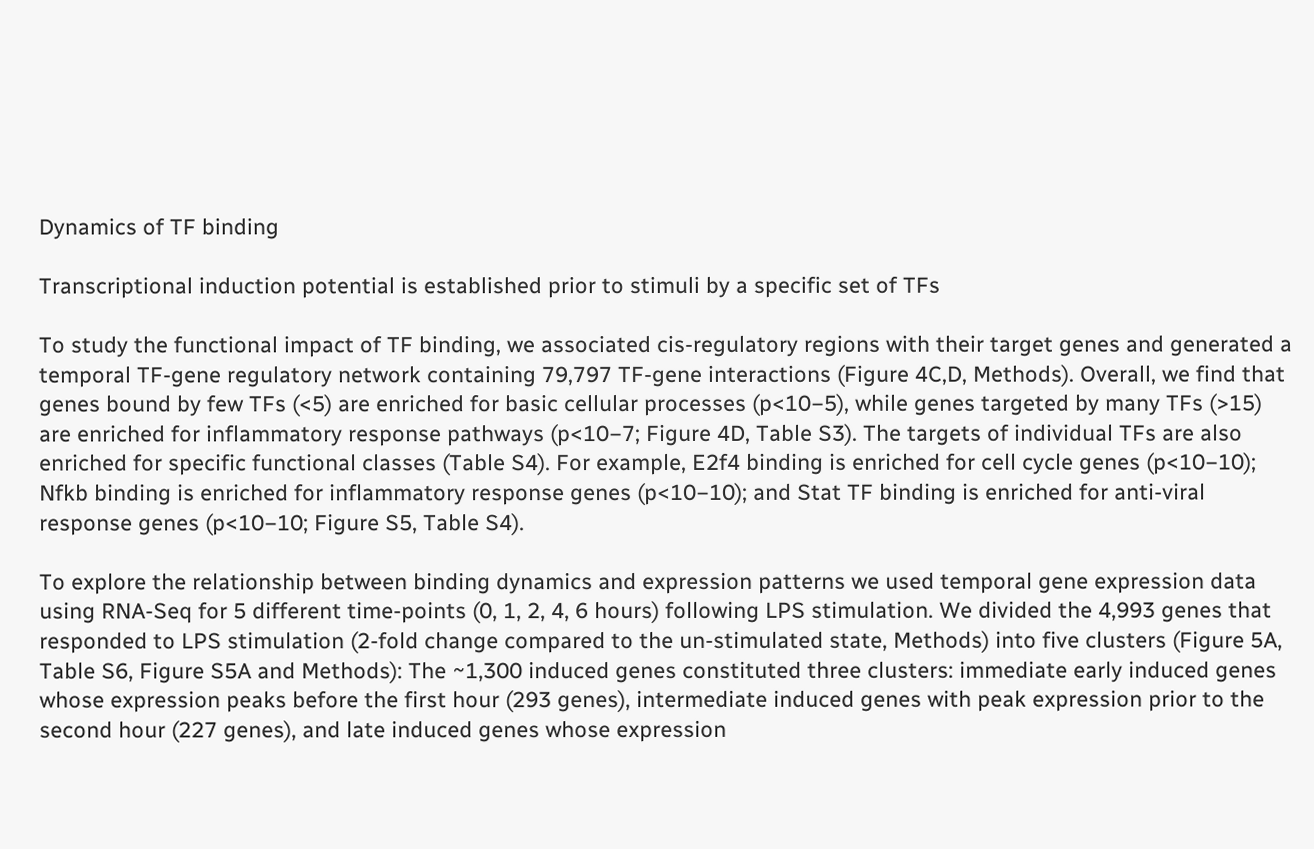Dynamics of TF binding

Transcriptional induction potential is established prior to stimuli by a specific set of TFs

To study the functional impact of TF binding, we associated cis-regulatory regions with their target genes and generated a temporal TF-gene regulatory network containing 79,797 TF-gene interactions (Figure 4C,D, Methods). Overall, we find that genes bound by few TFs (<5) are enriched for basic cellular processes (p<10−5), while genes targeted by many TFs (>15) are enriched for inflammatory response pathways (p<10−7; Figure 4D, Table S3). The targets of individual TFs are also enriched for specific functional classes (Table S4). For example, E2f4 binding is enriched for cell cycle genes (p<10−10); Nfkb binding is enriched for inflammatory response genes (p<10−10); and Stat TF binding is enriched for anti-viral response genes (p<10−10; Figure S5, Table S4).

To explore the relationship between binding dynamics and expression patterns we used temporal gene expression data using RNA-Seq for 5 different time-points (0, 1, 2, 4, 6 hours) following LPS stimulation. We divided the 4,993 genes that responded to LPS stimulation (2-fold change compared to the un-stimulated state, Methods) into five clusters (Figure 5A, Table S6, Figure S5A and Methods): The ~1,300 induced genes constituted three clusters: immediate early induced genes whose expression peaks before the first hour (293 genes), intermediate induced genes with peak expression prior to the second hour (227 genes), and late induced genes whose expression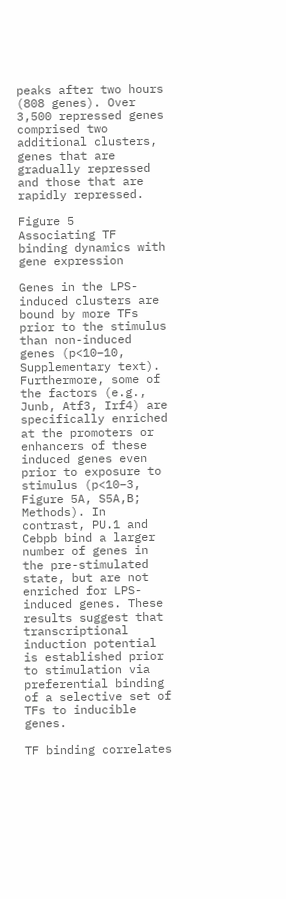peaks after two hours (808 genes). Over 3,500 repressed genes comprised two additional clusters, genes that are gradually repressed and those that are rapidly repressed.

Figure 5
Associating TF binding dynamics with gene expression

Genes in the LPS-induced clusters are bound by more TFs prior to the stimulus than non-induced genes (p<10−10, Supplementary text). Furthermore, some of the factors (e.g., Junb, Atf3, Irf4) are specifically enriched at the promoters or enhancers of these induced genes even prior to exposure to stimulus (p<10−3, Figure 5A, S5A,B; Methods). In contrast, PU.1 and Cebpb bind a larger number of genes in the pre-stimulated state, but are not enriched for LPS-induced genes. These results suggest that transcriptional induction potential is established prior to stimulation via preferential binding of a selective set of TFs to inducible genes.

TF binding correlates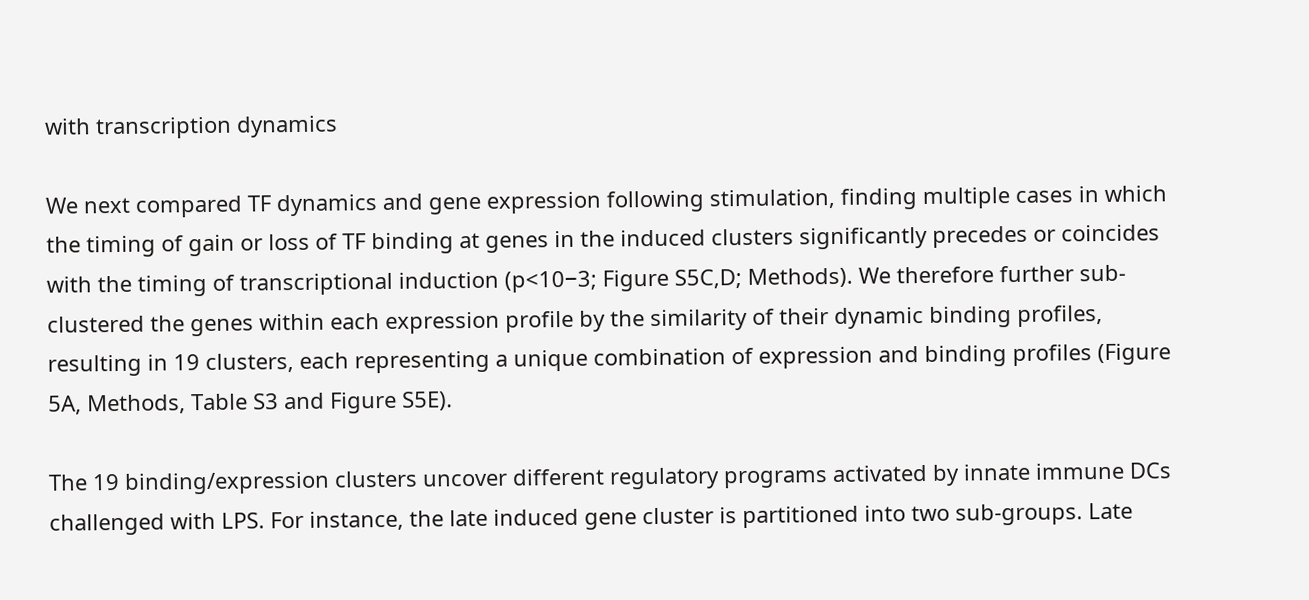with transcription dynamics

We next compared TF dynamics and gene expression following stimulation, finding multiple cases in which the timing of gain or loss of TF binding at genes in the induced clusters significantly precedes or coincides with the timing of transcriptional induction (p<10−3; Figure S5C,D; Methods). We therefore further sub-clustered the genes within each expression profile by the similarity of their dynamic binding profiles, resulting in 19 clusters, each representing a unique combination of expression and binding profiles (Figure 5A, Methods, Table S3 and Figure S5E).

The 19 binding/expression clusters uncover different regulatory programs activated by innate immune DCs challenged with LPS. For instance, the late induced gene cluster is partitioned into two sub-groups. Late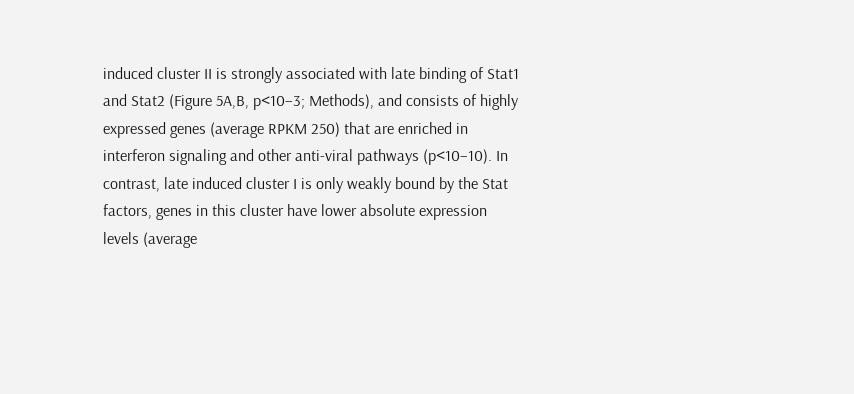induced cluster II is strongly associated with late binding of Stat1 and Stat2 (Figure 5A,B, p<10−3; Methods), and consists of highly expressed genes (average RPKM 250) that are enriched in interferon signaling and other anti-viral pathways (p<10−10). In contrast, late induced cluster I is only weakly bound by the Stat factors, genes in this cluster have lower absolute expression levels (average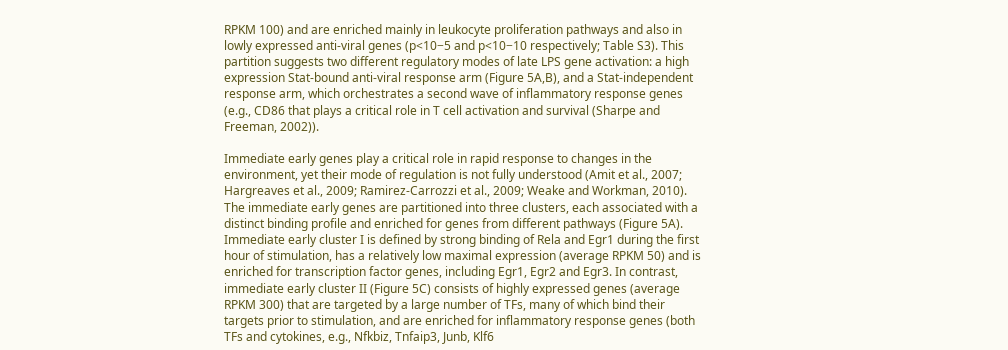RPKM 100) and are enriched mainly in leukocyte proliferation pathways and also in lowly expressed anti-viral genes (p<10−5 and p<10−10 respectively; Table S3). This partition suggests two different regulatory modes of late LPS gene activation: a high expression Stat-bound anti-viral response arm (Figure 5A,B), and a Stat-independent response arm, which orchestrates a second wave of inflammatory response genes (e.g., CD86 that plays a critical role in T cell activation and survival (Sharpe and Freeman, 2002)).

Immediate early genes play a critical role in rapid response to changes in the environment, yet their mode of regulation is not fully understood (Amit et al., 2007; Hargreaves et al., 2009; Ramirez-Carrozzi et al., 2009; Weake and Workman, 2010). The immediate early genes are partitioned into three clusters, each associated with a distinct binding profile and enriched for genes from different pathways (Figure 5A). Immediate early cluster I is defined by strong binding of Rela and Egr1 during the first hour of stimulation, has a relatively low maximal expression (average RPKM 50) and is enriched for transcription factor genes, including Egr1, Egr2 and Egr3. In contrast, immediate early cluster II (Figure 5C) consists of highly expressed genes (average RPKM 300) that are targeted by a large number of TFs, many of which bind their targets prior to stimulation, and are enriched for inflammatory response genes (both TFs and cytokines, e.g., Nfkbiz, Tnfaip3, Junb, Klf6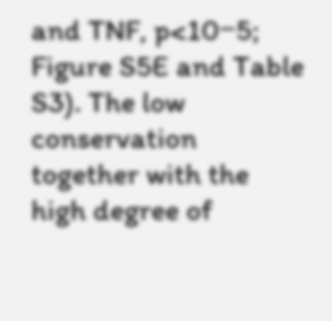and TNF, p<10−5; Figure S5E and Table S3). The low conservation together with the high degree of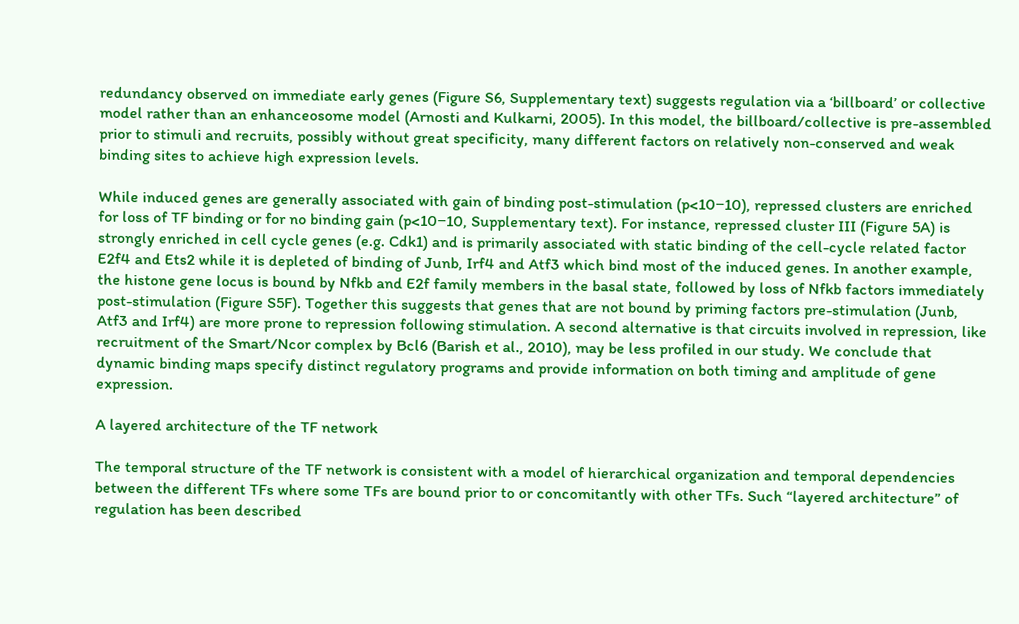redundancy observed on immediate early genes (Figure S6, Supplementary text) suggests regulation via a ‘billboard’ or collective model rather than an enhanceosome model (Arnosti and Kulkarni, 2005). In this model, the billboard/collective is pre-assembled prior to stimuli and recruits, possibly without great specificity, many different factors on relatively non-conserved and weak binding sites to achieve high expression levels.

While induced genes are generally associated with gain of binding post-stimulation (p<10−10), repressed clusters are enriched for loss of TF binding or for no binding gain (p<10−10, Supplementary text). For instance, repressed cluster III (Figure 5A) is strongly enriched in cell cycle genes (e.g. Cdk1) and is primarily associated with static binding of the cell-cycle related factor E2f4 and Ets2 while it is depleted of binding of Junb, Irf4 and Atf3 which bind most of the induced genes. In another example, the histone gene locus is bound by Nfkb and E2f family members in the basal state, followed by loss of Nfkb factors immediately post-stimulation (Figure S5F). Together this suggests that genes that are not bound by priming factors pre-stimulation (Junb, Atf3 and Irf4) are more prone to repression following stimulation. A second alternative is that circuits involved in repression, like recruitment of the Smart/Ncor complex by Bcl6 (Barish et al., 2010), may be less profiled in our study. We conclude that dynamic binding maps specify distinct regulatory programs and provide information on both timing and amplitude of gene expression.

A layered architecture of the TF network

The temporal structure of the TF network is consistent with a model of hierarchical organization and temporal dependencies between the different TFs where some TFs are bound prior to or concomitantly with other TFs. Such “layered architecture” of regulation has been described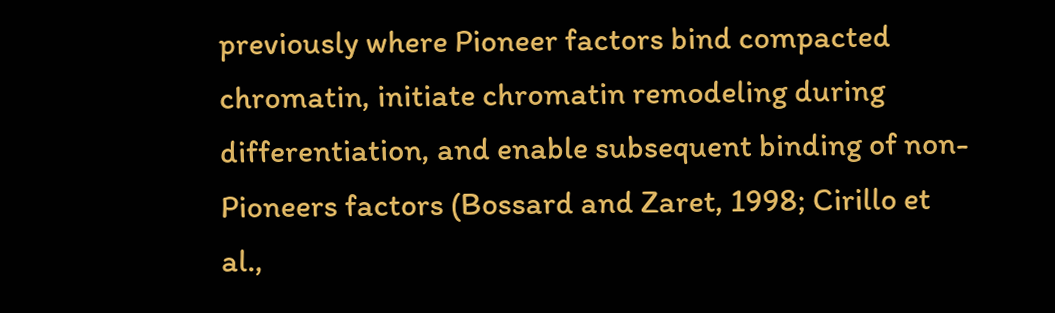previously where Pioneer factors bind compacted chromatin, initiate chromatin remodeling during differentiation, and enable subsequent binding of non-Pioneers factors (Bossard and Zaret, 1998; Cirillo et al.,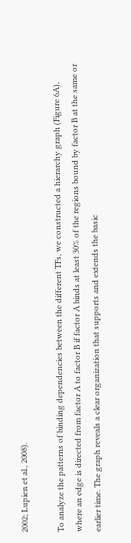2002; Lupien et al., 2008).

To analyze the patterns of binding dependencies between the different TFs, we constructed a hierarchy graph (Figure 6A), where an edge is directed from factor A to factor B if factor A binds at least 30% of the regions bound by factor B at the same or earlier time. The graph reveals a clear organization that supports and extends the basic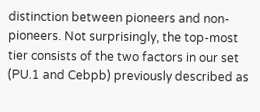distinction between pioneers and non-pioneers. Not surprisingly, the top-most tier consists of the two factors in our set (PU.1 and Cebpb) previously described as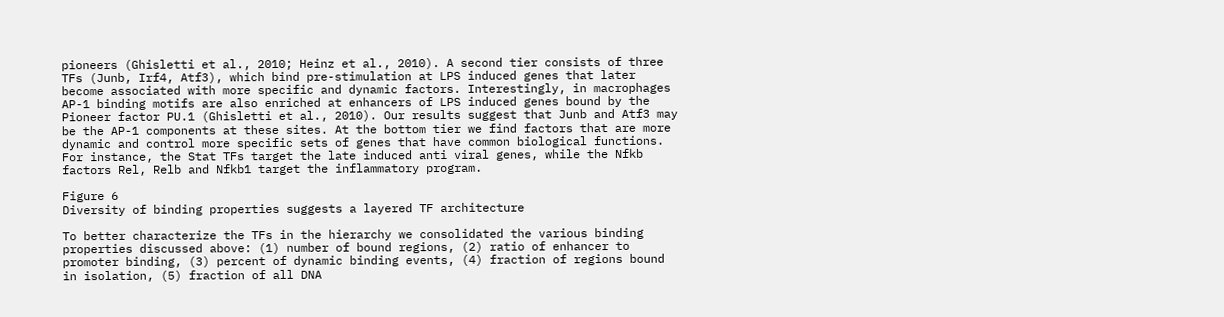pioneers (Ghisletti et al., 2010; Heinz et al., 2010). A second tier consists of three TFs (Junb, Irf4, Atf3), which bind pre-stimulation at LPS induced genes that later become associated with more specific and dynamic factors. Interestingly, in macrophages AP-1 binding motifs are also enriched at enhancers of LPS induced genes bound by the Pioneer factor PU.1 (Ghisletti et al., 2010). Our results suggest that Junb and Atf3 may be the AP-1 components at these sites. At the bottom tier we find factors that are more dynamic and control more specific sets of genes that have common biological functions. For instance, the Stat TFs target the late induced anti viral genes, while the Nfkb factors Rel, Relb and Nfkb1 target the inflammatory program.

Figure 6
Diversity of binding properties suggests a layered TF architecture

To better characterize the TFs in the hierarchy we consolidated the various binding properties discussed above: (1) number of bound regions, (2) ratio of enhancer to promoter binding, (3) percent of dynamic binding events, (4) fraction of regions bound in isolation, (5) fraction of all DNA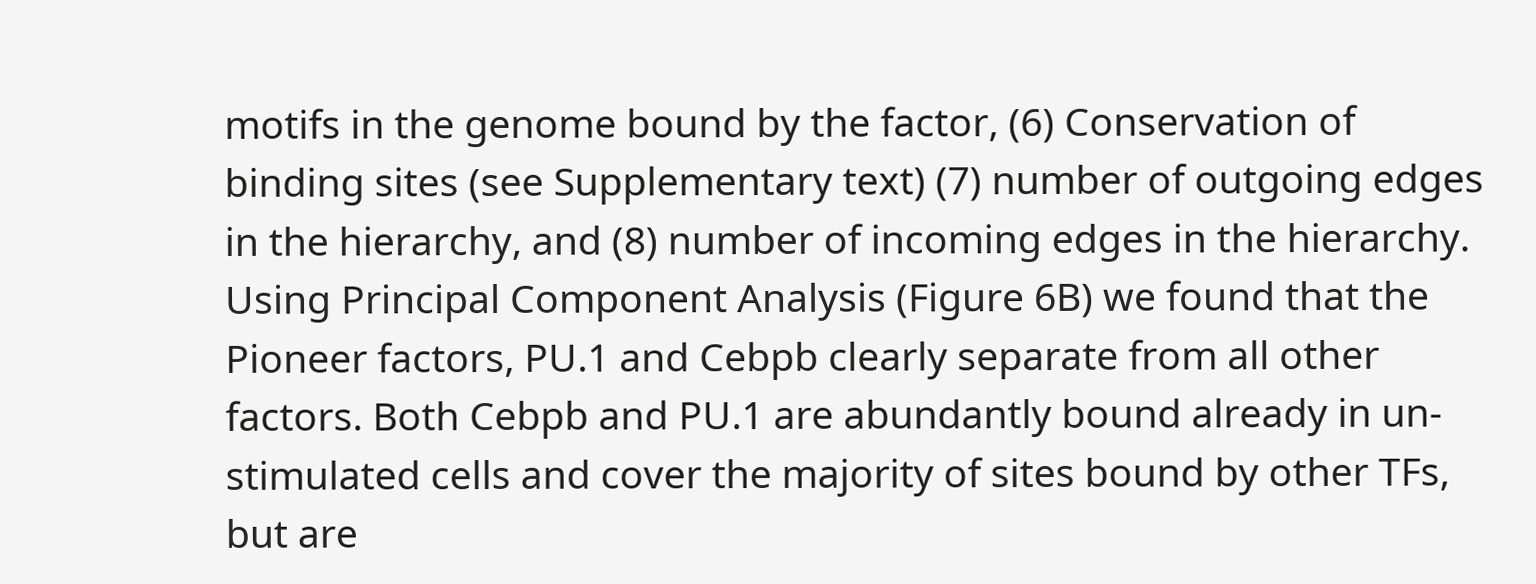motifs in the genome bound by the factor, (6) Conservation of binding sites (see Supplementary text) (7) number of outgoing edges in the hierarchy, and (8) number of incoming edges in the hierarchy. Using Principal Component Analysis (Figure 6B) we found that the Pioneer factors, PU.1 and Cebpb clearly separate from all other factors. Both Cebpb and PU.1 are abundantly bound already in un-stimulated cells and cover the majority of sites bound by other TFs, but are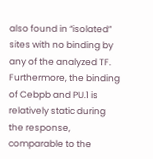also found in “isolated” sites with no binding by any of the analyzed TF. Furthermore, the binding of Cebpb and PU.1 is relatively static during the response, comparable to the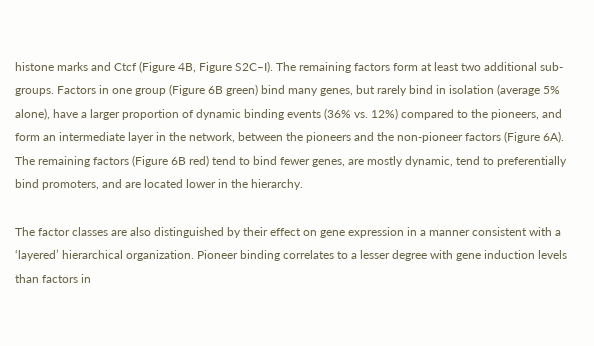histone marks and Ctcf (Figure 4B, Figure S2C–I). The remaining factors form at least two additional sub-groups. Factors in one group (Figure 6B green) bind many genes, but rarely bind in isolation (average 5% alone), have a larger proportion of dynamic binding events (36% vs. 12%) compared to the pioneers, and form an intermediate layer in the network, between the pioneers and the non-pioneer factors (Figure 6A). The remaining factors (Figure 6B red) tend to bind fewer genes, are mostly dynamic, tend to preferentially bind promoters, and are located lower in the hierarchy.

The factor classes are also distinguished by their effect on gene expression in a manner consistent with a ‘layered’ hierarchical organization. Pioneer binding correlates to a lesser degree with gene induction levels than factors in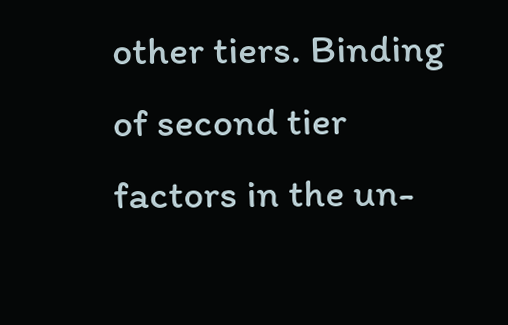other tiers. Binding of second tier factors in the un-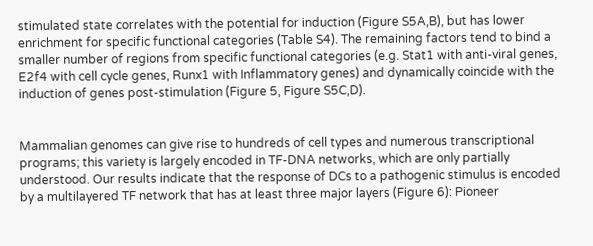stimulated state correlates with the potential for induction (Figure S5A,B), but has lower enrichment for specific functional categories (Table S4). The remaining factors tend to bind a smaller number of regions from specific functional categories (e.g. Stat1 with anti-viral genes, E2f4 with cell cycle genes, Runx1 with Inflammatory genes) and dynamically coincide with the induction of genes post-stimulation (Figure 5, Figure S5C,D).


Mammalian genomes can give rise to hundreds of cell types and numerous transcriptional programs; this variety is largely encoded in TF-DNA networks, which are only partially understood. Our results indicate that the response of DCs to a pathogenic stimulus is encoded by a multilayered TF network that has at least three major layers (Figure 6): Pioneer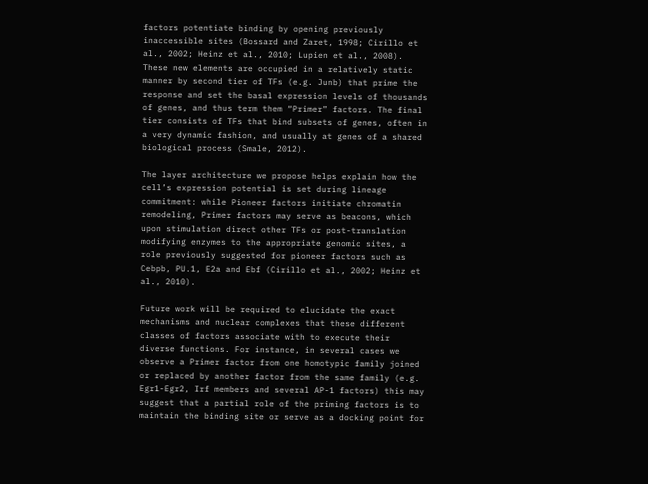factors potentiate binding by opening previously inaccessible sites (Bossard and Zaret, 1998; Cirillo et al., 2002; Heinz et al., 2010; Lupien et al., 2008). These new elements are occupied in a relatively static manner by second tier of TFs (e.g. Junb) that prime the response and set the basal expression levels of thousands of genes, and thus term them “Primer” factors. The final tier consists of TFs that bind subsets of genes, often in a very dynamic fashion, and usually at genes of a shared biological process (Smale, 2012).

The layer architecture we propose helps explain how the cell’s expression potential is set during lineage commitment: while Pioneer factors initiate chromatin remodeling, Primer factors may serve as beacons, which upon stimulation direct other TFs or post-translation modifying enzymes to the appropriate genomic sites, a role previously suggested for pioneer factors such as Cebpb, PU.1, E2a and Ebf (Cirillo et al., 2002; Heinz et al., 2010).

Future work will be required to elucidate the exact mechanisms and nuclear complexes that these different classes of factors associate with to execute their diverse functions. For instance, in several cases we observe a Primer factor from one homotypic family joined or replaced by another factor from the same family (e.g. Egr1-Egr2, Irf members and several AP-1 factors) this may suggest that a partial role of the priming factors is to maintain the binding site or serve as a docking point for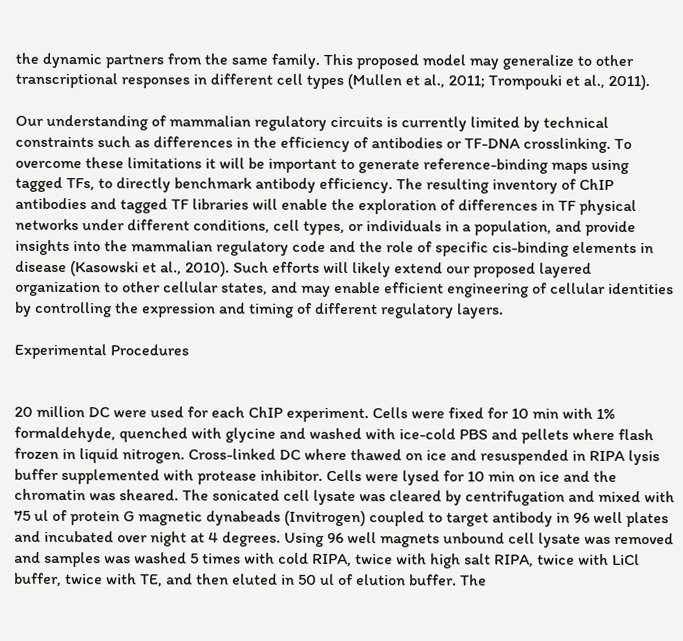the dynamic partners from the same family. This proposed model may generalize to other transcriptional responses in different cell types (Mullen et al., 2011; Trompouki et al., 2011).

Our understanding of mammalian regulatory circuits is currently limited by technical constraints such as differences in the efficiency of antibodies or TF-DNA crosslinking. To overcome these limitations it will be important to generate reference-binding maps using tagged TFs, to directly benchmark antibody efficiency. The resulting inventory of ChIP antibodies and tagged TF libraries will enable the exploration of differences in TF physical networks under different conditions, cell types, or individuals in a population, and provide insights into the mammalian regulatory code and the role of specific cis-binding elements in disease (Kasowski et al., 2010). Such efforts will likely extend our proposed layered organization to other cellular states, and may enable efficient engineering of cellular identities by controlling the expression and timing of different regulatory layers.

Experimental Procedures


20 million DC were used for each ChIP experiment. Cells were fixed for 10 min with 1% formaldehyde, quenched with glycine and washed with ice-cold PBS and pellets where flash frozen in liquid nitrogen. Cross-linked DC where thawed on ice and resuspended in RIPA lysis buffer supplemented with protease inhibitor. Cells were lysed for 10 min on ice and the chromatin was sheared. The sonicated cell lysate was cleared by centrifugation and mixed with 75 ul of protein G magnetic dynabeads (Invitrogen) coupled to target antibody in 96 well plates and incubated over night at 4 degrees. Using 96 well magnets unbound cell lysate was removed and samples was washed 5 times with cold RIPA, twice with high salt RIPA, twice with LiCl buffer, twice with TE, and then eluted in 50 ul of elution buffer. The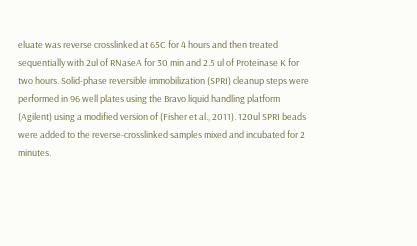eluate was reverse crosslinked at 65C for 4 hours and then treated sequentially with 2ul of RNaseA for 30 min and 2.5 ul of Proteinase K for two hours. Solid-phase reversible immobilization (SPRI) cleanup steps were performed in 96 well plates using the Bravo liquid handling platform (Agilent) using a modified version of (Fisher et al., 2011). 120ul SPRI beads were added to the reverse-crosslinked samples mixed and incubated for 2 minutes.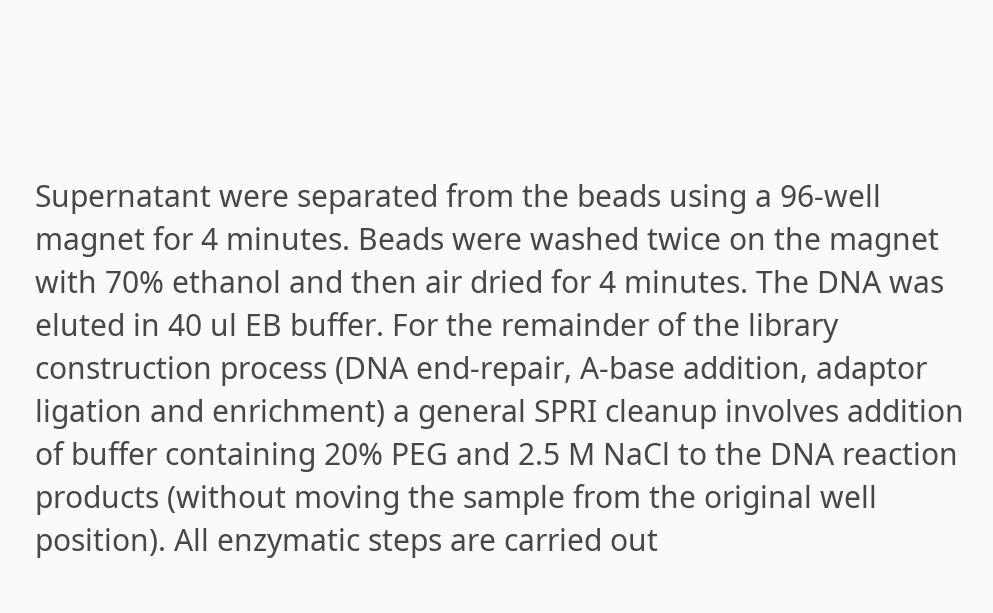Supernatant were separated from the beads using a 96-well magnet for 4 minutes. Beads were washed twice on the magnet with 70% ethanol and then air dried for 4 minutes. The DNA was eluted in 40 ul EB buffer. For the remainder of the library construction process (DNA end-repair, A-base addition, adaptor ligation and enrichment) a general SPRI cleanup involves addition of buffer containing 20% PEG and 2.5 M NaCl to the DNA reaction products (without moving the sample from the original well position). All enzymatic steps are carried out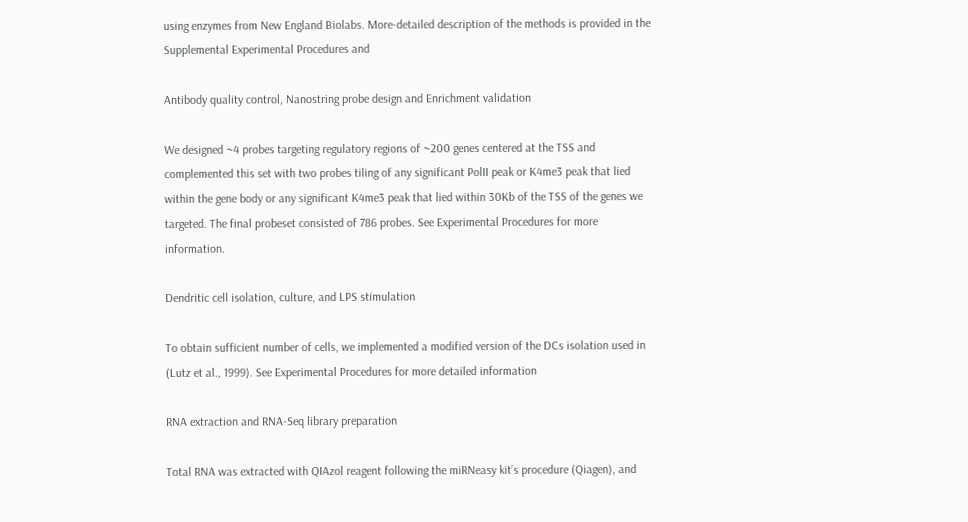using enzymes from New England Biolabs. More-detailed description of the methods is provided in the Supplemental Experimental Procedures and

Antibody quality control, Nanostring probe design and Enrichment validation

We designed ~4 probes targeting regulatory regions of ~200 genes centered at the TSS and complemented this set with two probes tiling of any significant PolII peak or K4me3 peak that lied within the gene body or any significant K4me3 peak that lied within 30Kb of the TSS of the genes we targeted. The final probeset consisted of 786 probes. See Experimental Procedures for more information.

Dendritic cell isolation, culture, and LPS stimulation

To obtain sufficient number of cells, we implemented a modified version of the DCs isolation used in (Lutz et al., 1999). See Experimental Procedures for more detailed information

RNA extraction and RNA-Seq library preparation

Total RNA was extracted with QIAzol reagent following the miRNeasy kit’s procedure (Qiagen), and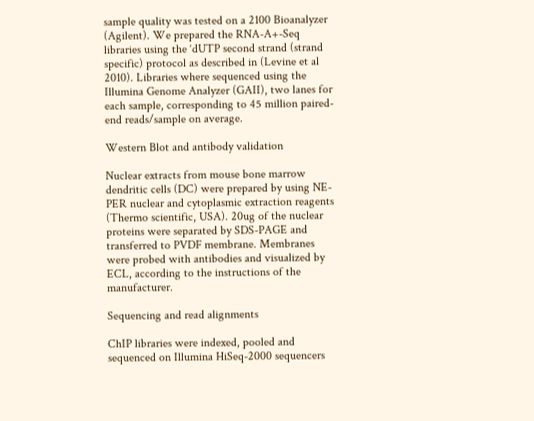sample quality was tested on a 2100 Bioanalyzer (Agilent). We prepared the RNA-A+-Seq libraries using the ‘dUTP second strand (strand specific) protocol as described in (Levine et al 2010). Libraries where sequenced using the Illumina Genome Analyzer (GAII), two lanes for each sample, corresponding to 45 million paired-end reads/sample on average.

Western Blot and antibody validation

Nuclear extracts from mouse bone marrow dendritic cells (DC) were prepared by using NE-PER nuclear and cytoplasmic extraction reagents (Thermo scientific, USA). 20ug of the nuclear proteins were separated by SDS-PAGE and transferred to PVDF membrane. Membranes were probed with antibodies and visualized by ECL, according to the instructions of the manufacturer.

Sequencing and read alignments

ChIP libraries were indexed, pooled and sequenced on Illumina HiSeq-2000 sequencers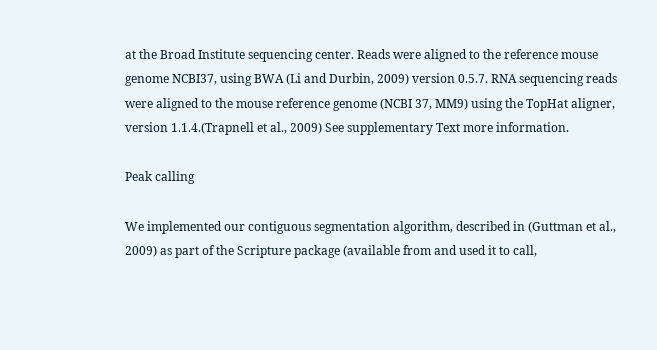at the Broad Institute sequencing center. Reads were aligned to the reference mouse genome NCBI37, using BWA (Li and Durbin, 2009) version 0.5.7. RNA sequencing reads were aligned to the mouse reference genome (NCBI 37, MM9) using the TopHat aligner, version 1.1.4.(Trapnell et al., 2009) See supplementary Text more information.

Peak calling

We implemented our contiguous segmentation algorithm, described in (Guttman et al., 2009) as part of the Scripture package (available from and used it to call,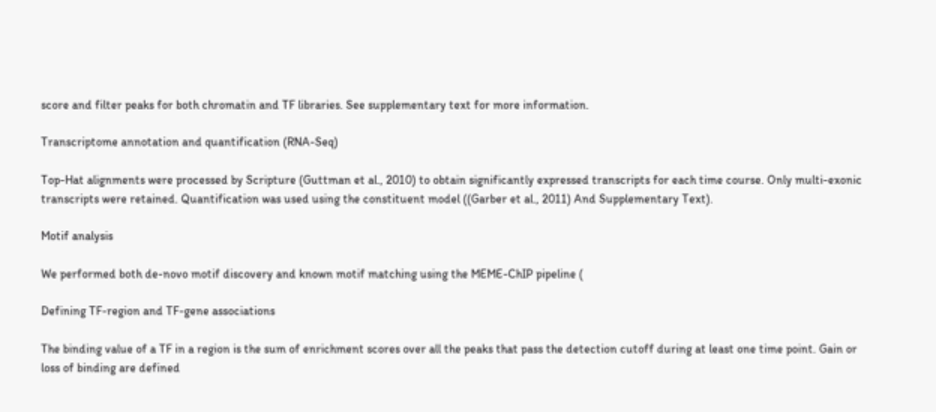score and filter peaks for both chromatin and TF libraries. See supplementary text for more information.

Transcriptome annotation and quantification (RNA-Seq)

Top-Hat alignments were processed by Scripture (Guttman et al., 2010) to obtain significantly expressed transcripts for each time course. Only multi-exonic transcripts were retained. Quantification was used using the constituent model ((Garber et al., 2011) And Supplementary Text).

Motif analysis

We performed both de-novo motif discovery and known motif matching using the MEME-ChIP pipeline (

Defining TF-region and TF-gene associations

The binding value of a TF in a region is the sum of enrichment scores over all the peaks that pass the detection cutoff during at least one time point. Gain or loss of binding are defined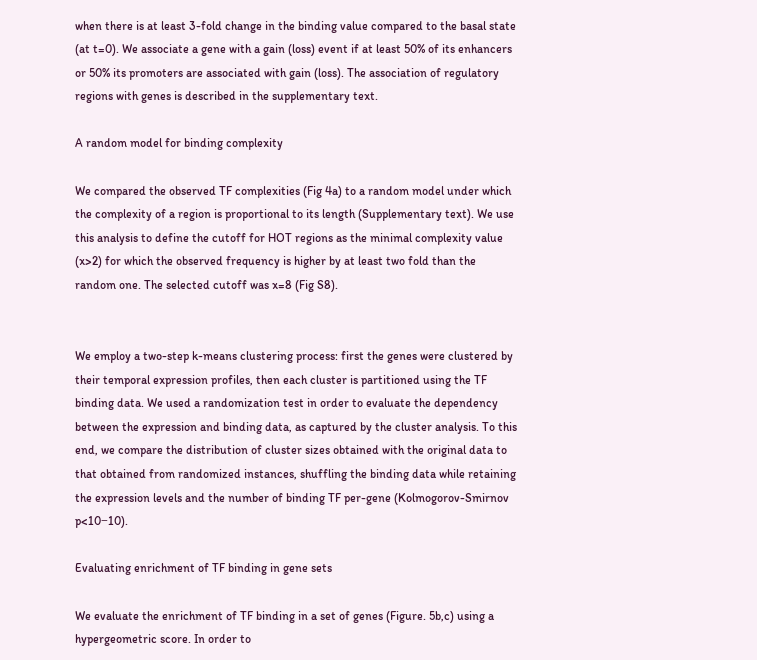when there is at least 3-fold change in the binding value compared to the basal state (at t=0). We associate a gene with a gain (loss) event if at least 50% of its enhancers or 50% its promoters are associated with gain (loss). The association of regulatory regions with genes is described in the supplementary text.

A random model for binding complexity

We compared the observed TF complexities (Fig 4a) to a random model under which the complexity of a region is proportional to its length (Supplementary text). We use this analysis to define the cutoff for HOT regions as the minimal complexity value (x>2) for which the observed frequency is higher by at least two fold than the random one. The selected cutoff was x=8 (Fig S8).


We employ a two-step k-means clustering process: first the genes were clustered by their temporal expression profiles, then each cluster is partitioned using the TF binding data. We used a randomization test in order to evaluate the dependency between the expression and binding data, as captured by the cluster analysis. To this end, we compare the distribution of cluster sizes obtained with the original data to that obtained from randomized instances, shuffling the binding data while retaining the expression levels and the number of binding TF per-gene (Kolmogorov-Smirnov p<10−10).

Evaluating enrichment of TF binding in gene sets

We evaluate the enrichment of TF binding in a set of genes (Figure. 5b,c) using a hypergeometric score. In order to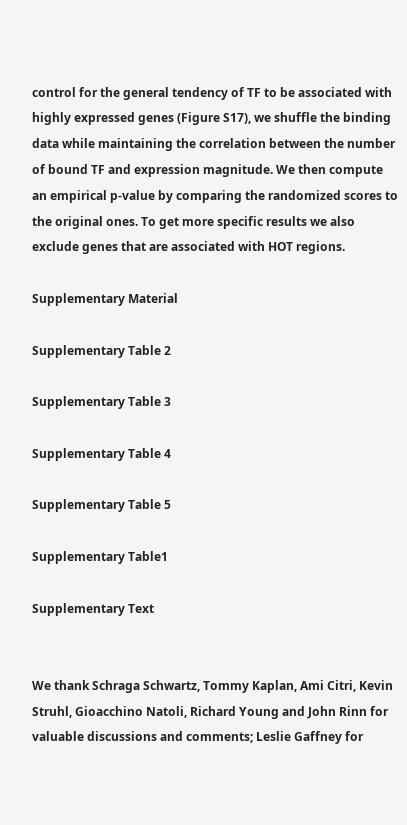control for the general tendency of TF to be associated with highly expressed genes (Figure S17), we shuffle the binding data while maintaining the correlation between the number of bound TF and expression magnitude. We then compute an empirical p-value by comparing the randomized scores to the original ones. To get more specific results we also exclude genes that are associated with HOT regions.

Supplementary Material

Supplementary Table 2

Supplementary Table 3

Supplementary Table 4

Supplementary Table 5

Supplementary Table1

Supplementary Text


We thank Schraga Schwartz, Tommy Kaplan, Ami Citri, Kevin Struhl, Gioacchino Natoli, Richard Young and John Rinn for valuable discussions and comments; Leslie Gaffney for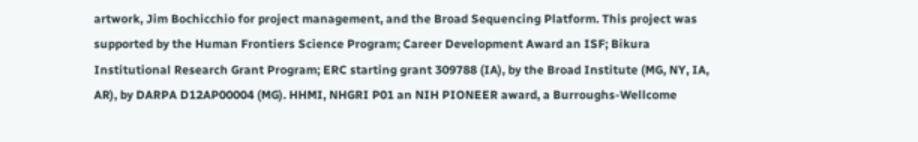artwork, Jim Bochicchio for project management, and the Broad Sequencing Platform. This project was supported by the Human Frontiers Science Program; Career Development Award an ISF; Bikura Institutional Research Grant Program; ERC starting grant 309788 (IA), by the Broad Institute (MG, NY, IA, AR), by DARPA D12AP00004 (MG). HHMI, NHGRI P01 an NIH PIONEER award, a Burroughs-Wellcome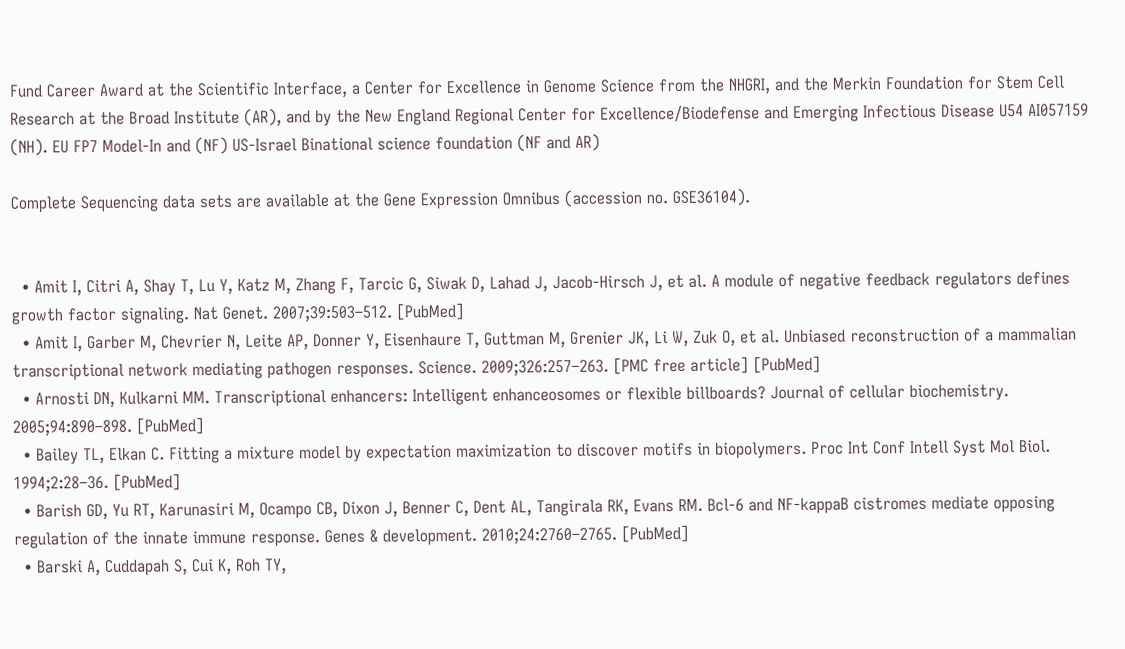Fund Career Award at the Scientific Interface, a Center for Excellence in Genome Science from the NHGRI, and the Merkin Foundation for Stem Cell Research at the Broad Institute (AR), and by the New England Regional Center for Excellence/Biodefense and Emerging Infectious Disease U54 AI057159 (NH). EU FP7 Model-In and (NF) US-Israel Binational science foundation (NF and AR)

Complete Sequencing data sets are available at the Gene Expression Omnibus (accession no. GSE36104).


  • Amit I, Citri A, Shay T, Lu Y, Katz M, Zhang F, Tarcic G, Siwak D, Lahad J, Jacob-Hirsch J, et al. A module of negative feedback regulators defines growth factor signaling. Nat Genet. 2007;39:503–512. [PubMed]
  • Amit I, Garber M, Chevrier N, Leite AP, Donner Y, Eisenhaure T, Guttman M, Grenier JK, Li W, Zuk O, et al. Unbiased reconstruction of a mammalian transcriptional network mediating pathogen responses. Science. 2009;326:257–263. [PMC free article] [PubMed]
  • Arnosti DN, Kulkarni MM. Transcriptional enhancers: Intelligent enhanceosomes or flexible billboards? Journal of cellular biochemistry. 2005;94:890–898. [PubMed]
  • Bailey TL, Elkan C. Fitting a mixture model by expectation maximization to discover motifs in biopolymers. Proc Int Conf Intell Syst Mol Biol. 1994;2:28–36. [PubMed]
  • Barish GD, Yu RT, Karunasiri M, Ocampo CB, Dixon J, Benner C, Dent AL, Tangirala RK, Evans RM. Bcl-6 and NF-kappaB cistromes mediate opposing regulation of the innate immune response. Genes & development. 2010;24:2760–2765. [PubMed]
  • Barski A, Cuddapah S, Cui K, Roh TY,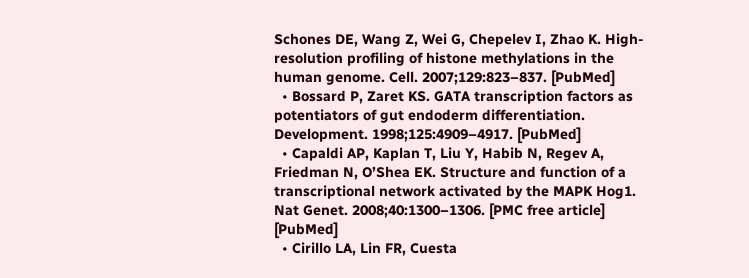Schones DE, Wang Z, Wei G, Chepelev I, Zhao K. High-resolution profiling of histone methylations in the human genome. Cell. 2007;129:823–837. [PubMed]
  • Bossard P, Zaret KS. GATA transcription factors as potentiators of gut endoderm differentiation. Development. 1998;125:4909–4917. [PubMed]
  • Capaldi AP, Kaplan T, Liu Y, Habib N, Regev A, Friedman N, O’Shea EK. Structure and function of a transcriptional network activated by the MAPK Hog1. Nat Genet. 2008;40:1300–1306. [PMC free article] [PubMed]
  • Cirillo LA, Lin FR, Cuesta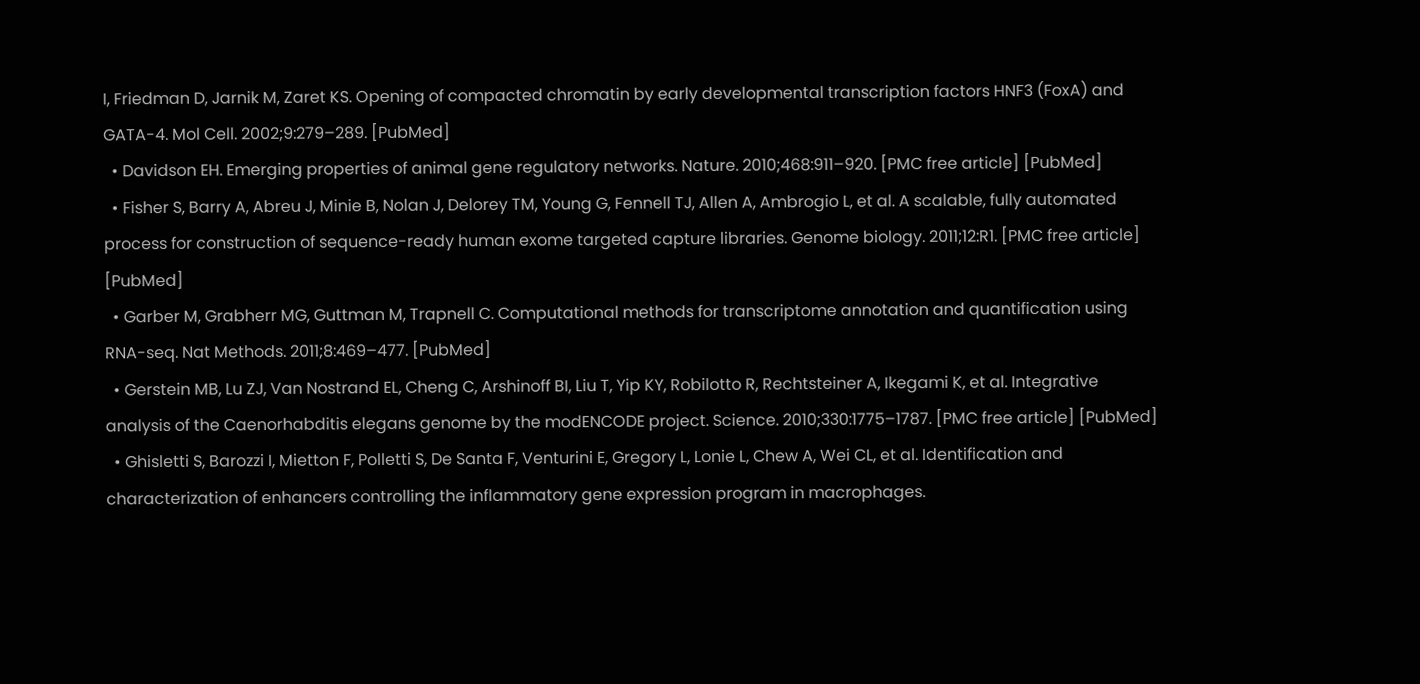I, Friedman D, Jarnik M, Zaret KS. Opening of compacted chromatin by early developmental transcription factors HNF3 (FoxA) and GATA-4. Mol Cell. 2002;9:279–289. [PubMed]
  • Davidson EH. Emerging properties of animal gene regulatory networks. Nature. 2010;468:911–920. [PMC free article] [PubMed]
  • Fisher S, Barry A, Abreu J, Minie B, Nolan J, Delorey TM, Young G, Fennell TJ, Allen A, Ambrogio L, et al. A scalable, fully automated process for construction of sequence-ready human exome targeted capture libraries. Genome biology. 2011;12:R1. [PMC free article] [PubMed]
  • Garber M, Grabherr MG, Guttman M, Trapnell C. Computational methods for transcriptome annotation and quantification using RNA-seq. Nat Methods. 2011;8:469–477. [PubMed]
  • Gerstein MB, Lu ZJ, Van Nostrand EL, Cheng C, Arshinoff BI, Liu T, Yip KY, Robilotto R, Rechtsteiner A, Ikegami K, et al. Integrative analysis of the Caenorhabditis elegans genome by the modENCODE project. Science. 2010;330:1775–1787. [PMC free article] [PubMed]
  • Ghisletti S, Barozzi I, Mietton F, Polletti S, De Santa F, Venturini E, Gregory L, Lonie L, Chew A, Wei CL, et al. Identification and characterization of enhancers controlling the inflammatory gene expression program in macrophages.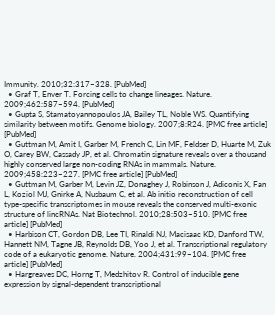Immunity. 2010;32:317–328. [PubMed]
  • Graf T, Enver T. Forcing cells to change lineages. Nature. 2009;462:587–594. [PubMed]
  • Gupta S, Stamatoyannopoulos JA, Bailey TL, Noble WS. Quantifying similarity between motifs. Genome biology. 2007;8:R24. [PMC free article] [PubMed]
  • Guttman M, Amit I, Garber M, French C, Lin MF, Feldser D, Huarte M, Zuk O, Carey BW, Cassady JP, et al. Chromatin signature reveals over a thousand highly conserved large non-coding RNAs in mammals. Nature. 2009;458:223–227. [PMC free article] [PubMed]
  • Guttman M, Garber M, Levin JZ, Donaghey J, Robinson J, Adiconis X, Fan L, Koziol MJ, Gnirke A, Nusbaum C, et al. Ab initio reconstruction of cell type-specific transcriptomes in mouse reveals the conserved multi-exonic structure of lincRNAs. Nat Biotechnol. 2010;28:503–510. [PMC free article] [PubMed]
  • Harbison CT, Gordon DB, Lee TI, Rinaldi NJ, Macisaac KD, Danford TW, Hannett NM, Tagne JB, Reynolds DB, Yoo J, et al. Transcriptional regulatory code of a eukaryotic genome. Nature. 2004;431:99–104. [PMC free article] [PubMed]
  • Hargreaves DC, Horng T, Medzhitov R. Control of inducible gene expression by signal-dependent transcriptional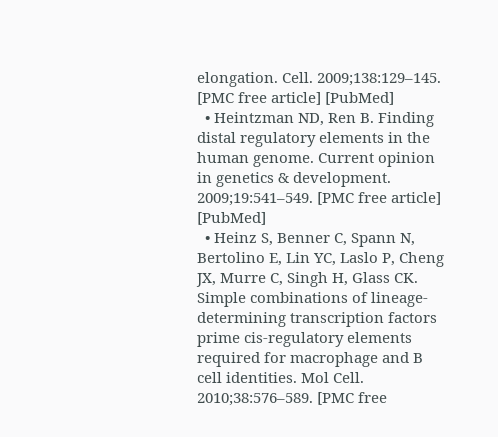elongation. Cell. 2009;138:129–145. [PMC free article] [PubMed]
  • Heintzman ND, Ren B. Finding distal regulatory elements in the human genome. Current opinion in genetics & development. 2009;19:541–549. [PMC free article] [PubMed]
  • Heinz S, Benner C, Spann N, Bertolino E, Lin YC, Laslo P, Cheng JX, Murre C, Singh H, Glass CK. Simple combinations of lineage-determining transcription factors prime cis-regulatory elements required for macrophage and B cell identities. Mol Cell. 2010;38:576–589. [PMC free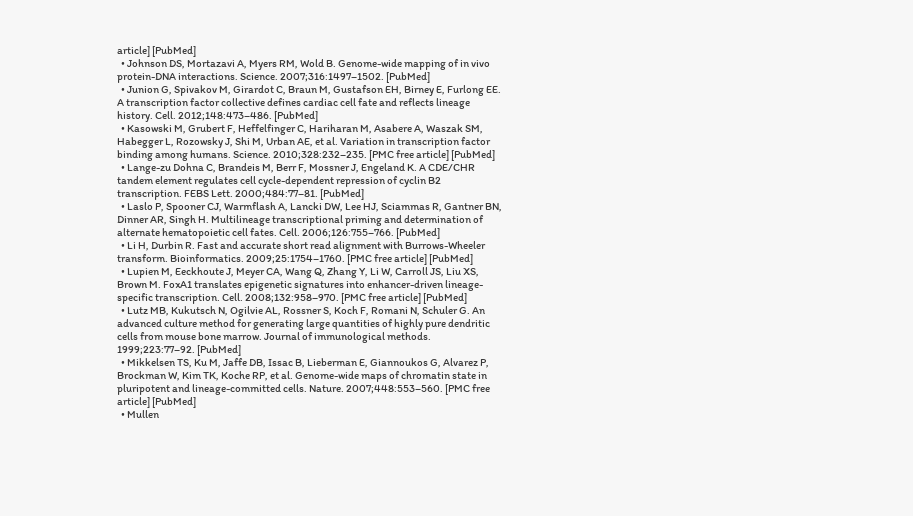article] [PubMed]
  • Johnson DS, Mortazavi A, Myers RM, Wold B. Genome-wide mapping of in vivo protein-DNA interactions. Science. 2007;316:1497–1502. [PubMed]
  • Junion G, Spivakov M, Girardot C, Braun M, Gustafson EH, Birney E, Furlong EE. A transcription factor collective defines cardiac cell fate and reflects lineage history. Cell. 2012;148:473–486. [PubMed]
  • Kasowski M, Grubert F, Heffelfinger C, Hariharan M, Asabere A, Waszak SM, Habegger L, Rozowsky J, Shi M, Urban AE, et al. Variation in transcription factor binding among humans. Science. 2010;328:232–235. [PMC free article] [PubMed]
  • Lange-zu Dohna C, Brandeis M, Berr F, Mossner J, Engeland K. A CDE/CHR tandem element regulates cell cycle-dependent repression of cyclin B2 transcription. FEBS Lett. 2000;484:77–81. [PubMed]
  • Laslo P, Spooner CJ, Warmflash A, Lancki DW, Lee HJ, Sciammas R, Gantner BN, Dinner AR, Singh H. Multilineage transcriptional priming and determination of alternate hematopoietic cell fates. Cell. 2006;126:755–766. [PubMed]
  • Li H, Durbin R. Fast and accurate short read alignment with Burrows-Wheeler transform. Bioinformatics. 2009;25:1754–1760. [PMC free article] [PubMed]
  • Lupien M, Eeckhoute J, Meyer CA, Wang Q, Zhang Y, Li W, Carroll JS, Liu XS, Brown M. FoxA1 translates epigenetic signatures into enhancer-driven lineage-specific transcription. Cell. 2008;132:958–970. [PMC free article] [PubMed]
  • Lutz MB, Kukutsch N, Ogilvie AL, Rossner S, Koch F, Romani N, Schuler G. An advanced culture method for generating large quantities of highly pure dendritic cells from mouse bone marrow. Journal of immunological methods. 1999;223:77–92. [PubMed]
  • Mikkelsen TS, Ku M, Jaffe DB, Issac B, Lieberman E, Giannoukos G, Alvarez P, Brockman W, Kim TK, Koche RP, et al. Genome-wide maps of chromatin state in pluripotent and lineage-committed cells. Nature. 2007;448:553–560. [PMC free article] [PubMed]
  • Mullen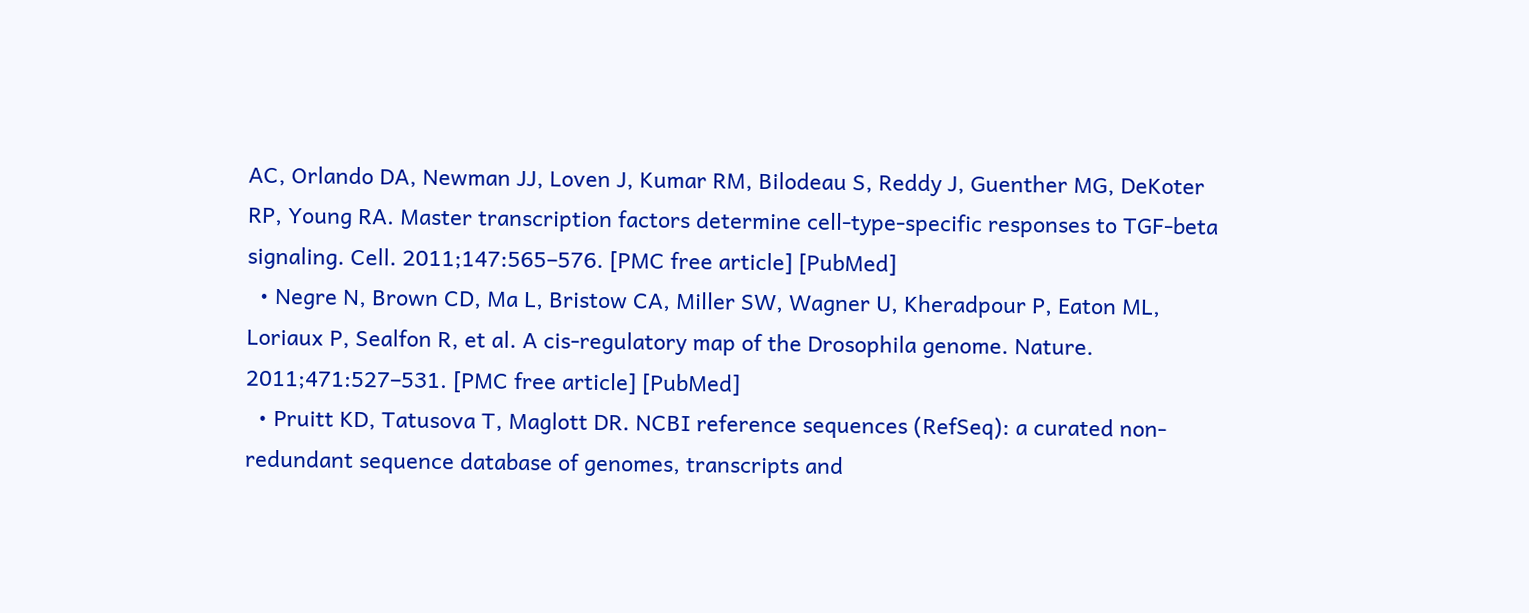AC, Orlando DA, Newman JJ, Loven J, Kumar RM, Bilodeau S, Reddy J, Guenther MG, DeKoter RP, Young RA. Master transcription factors determine cell-type-specific responses to TGF-beta signaling. Cell. 2011;147:565–576. [PMC free article] [PubMed]
  • Negre N, Brown CD, Ma L, Bristow CA, Miller SW, Wagner U, Kheradpour P, Eaton ML, Loriaux P, Sealfon R, et al. A cis-regulatory map of the Drosophila genome. Nature. 2011;471:527–531. [PMC free article] [PubMed]
  • Pruitt KD, Tatusova T, Maglott DR. NCBI reference sequences (RefSeq): a curated non-redundant sequence database of genomes, transcripts and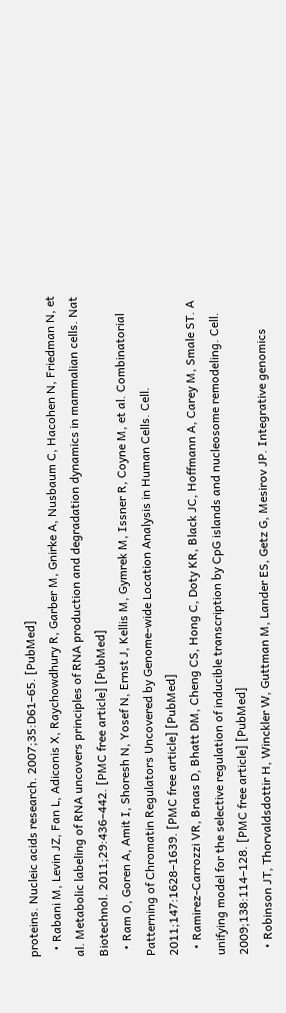proteins. Nucleic acids research. 2007;35:D61–65. [PubMed]
  • Rabani M, Levin JZ, Fan L, Adiconis X, Raychowdhury R, Garber M, Gnirke A, Nusbaum C, Hacohen N, Friedman N, et al. Metabolic labeling of RNA uncovers principles of RNA production and degradation dynamics in mammalian cells. Nat Biotechnol. 2011;29:436–442. [PMC free article] [PubMed]
  • Ram O, Goren A, Amit I, Shoresh N, Yosef N, Ernst J, Kellis M, Gymrek M, Issner R, Coyne M, et al. Combinatorial Patterning of Chromatin Regulators Uncovered by Genome-wide Location Analysis in Human Cells. Cell. 2011;147:1628–1639. [PMC free article] [PubMed]
  • Ramirez-Carrozzi VR, Braas D, Bhatt DM, Cheng CS, Hong C, Doty KR, Black JC, Hoffmann A, Carey M, Smale ST. A unifying model for the selective regulation of inducible transcription by CpG islands and nucleosome remodeling. Cell. 2009;138:114–128. [PMC free article] [PubMed]
  • Robinson JT, Thorvaldsdottir H, Winckler W, Guttman M, Lander ES, Getz G, Mesirov JP. Integrative genomics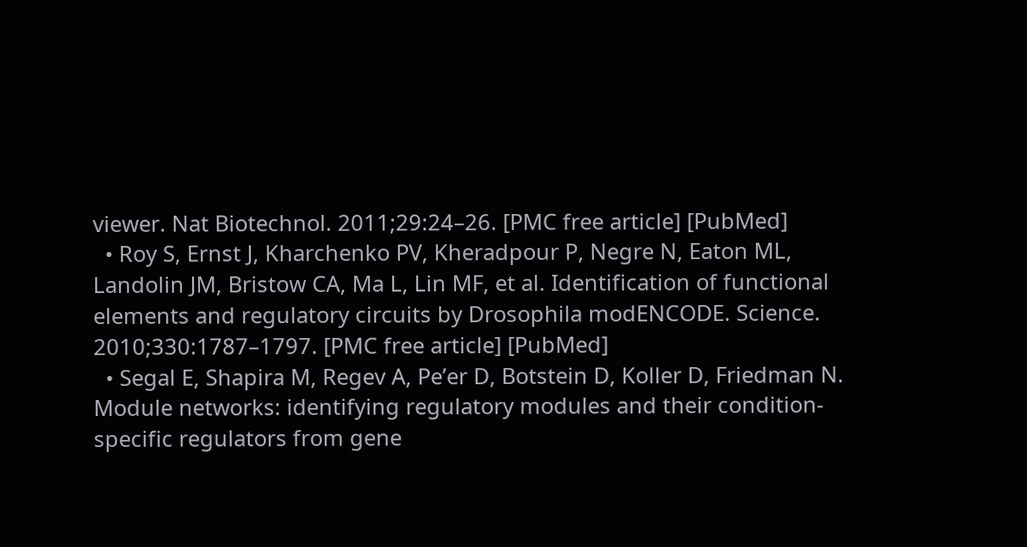viewer. Nat Biotechnol. 2011;29:24–26. [PMC free article] [PubMed]
  • Roy S, Ernst J, Kharchenko PV, Kheradpour P, Negre N, Eaton ML, Landolin JM, Bristow CA, Ma L, Lin MF, et al. Identification of functional elements and regulatory circuits by Drosophila modENCODE. Science. 2010;330:1787–1797. [PMC free article] [PubMed]
  • Segal E, Shapira M, Regev A, Pe’er D, Botstein D, Koller D, Friedman N. Module networks: identifying regulatory modules and their condition-specific regulators from gene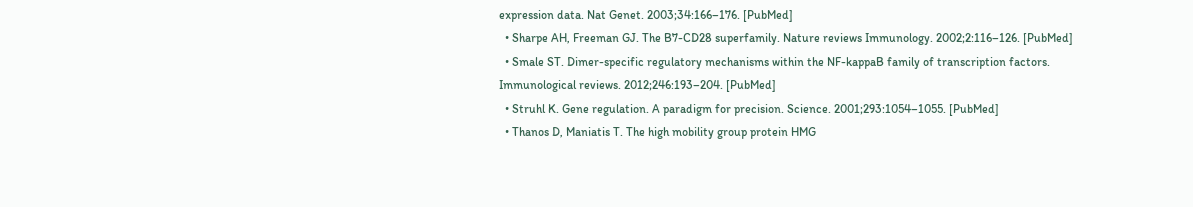expression data. Nat Genet. 2003;34:166–176. [PubMed]
  • Sharpe AH, Freeman GJ. The B7-CD28 superfamily. Nature reviews Immunology. 2002;2:116–126. [PubMed]
  • Smale ST. Dimer-specific regulatory mechanisms within the NF-kappaB family of transcription factors. Immunological reviews. 2012;246:193–204. [PubMed]
  • Struhl K. Gene regulation. A paradigm for precision. Science. 2001;293:1054–1055. [PubMed]
  • Thanos D, Maniatis T. The high mobility group protein HMG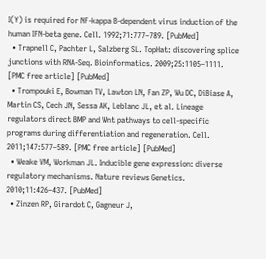I(Y) is required for NF-kappa B-dependent virus induction of the human IFN-beta gene. Cell. 1992;71:777–789. [PubMed]
  • Trapnell C, Pachter L, Salzberg SL. TopHat: discovering splice junctions with RNA-Seq. Bioinformatics. 2009;25:1105–1111. [PMC free article] [PubMed]
  • Trompouki E, Bowman TV, Lawton LN, Fan ZP, Wu DC, DiBiase A, Martin CS, Cech JN, Sessa AK, Leblanc JL, et al. Lineage regulators direct BMP and Wnt pathways to cell-specific programs during differentiation and regeneration. Cell. 2011;147:577–589. [PMC free article] [PubMed]
  • Weake VM, Workman JL. Inducible gene expression: diverse regulatory mechanisms. Nature reviews Genetics. 2010;11:426–437. [PubMed]
  • Zinzen RP, Girardot C, Gagneur J,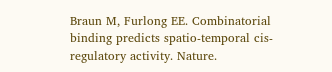Braun M, Furlong EE. Combinatorial binding predicts spatio-temporal cis-regulatory activity. Nature.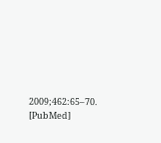2009;462:65–70. [PubMed]